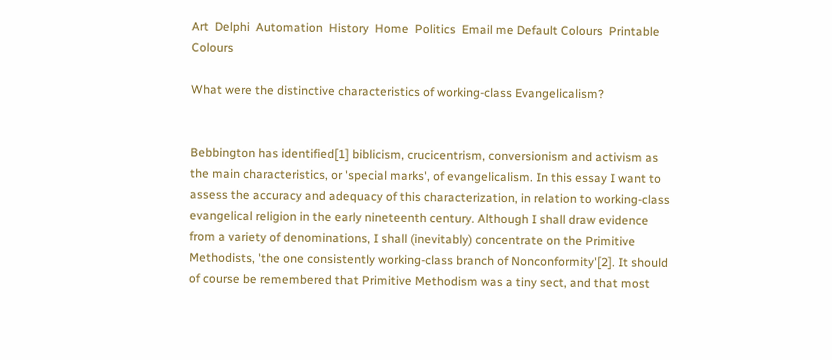Art  Delphi  Automation  History  Home  Politics  Email me Default Colours  Printable Colours

What were the distinctive characteristics of working-class Evangelicalism?


Bebbington has identified[1] biblicism, crucicentrism, conversionism and activism as the main characteristics, or 'special marks', of evangelicalism. In this essay I want to assess the accuracy and adequacy of this characterization, in relation to working-class evangelical religion in the early nineteenth century. Although I shall draw evidence from a variety of denominations, I shall (inevitably) concentrate on the Primitive Methodists, 'the one consistently working-class branch of Nonconformity'[2]. It should of course be remembered that Primitive Methodism was a tiny sect, and that most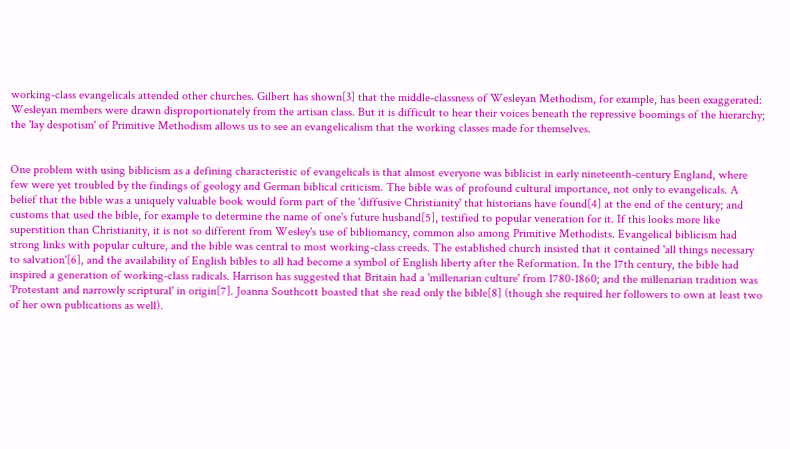working-class evangelicals attended other churches. Gilbert has shown[3] that the middle-classness of Wesleyan Methodism, for example, has been exaggerated: Wesleyan members were drawn disproportionately from the artisan class. But it is difficult to hear their voices beneath the repressive boomings of the hierarchy; the 'lay despotism' of Primitive Methodism allows us to see an evangelicalism that the working classes made for themselves.


One problem with using biblicism as a defining characteristic of evangelicals is that almost everyone was biblicist in early nineteenth-century England, where few were yet troubled by the findings of geology and German biblical criticism. The bible was of profound cultural importance, not only to evangelicals. A belief that the bible was a uniquely valuable book would form part of the 'diffusive Christianity' that historians have found[4] at the end of the century; and customs that used the bible, for example to determine the name of one's future husband[5], testified to popular veneration for it. If this looks more like superstition than Christianity, it is not so different from Wesley's use of bibliomancy, common also among Primitive Methodists. Evangelical biblicism had strong links with popular culture, and the bible was central to most working-class creeds. The established church insisted that it contained 'all things necessary to salvation'[6], and the availability of English bibles to all had become a symbol of English liberty after the Reformation. In the 17th century, the bible had inspired a generation of working-class radicals. Harrison has suggested that Britain had a 'millenarian culture' from 1780-1860; and the millenarian tradition was 'Protestant and narrowly scriptural' in origin[7]. Joanna Southcott boasted that she read only the bible[8] (though she required her followers to own at least two of her own publications as well).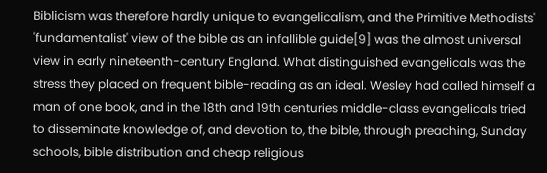Biblicism was therefore hardly unique to evangelicalism, and the Primitive Methodists' 'fundamentalist' view of the bible as an infallible guide[9] was the almost universal view in early nineteenth-century England. What distinguished evangelicals was the stress they placed on frequent bible-reading as an ideal. Wesley had called himself a man of one book, and in the 18th and 19th centuries middle-class evangelicals tried to disseminate knowledge of, and devotion to, the bible, through preaching, Sunday schools, bible distribution and cheap religious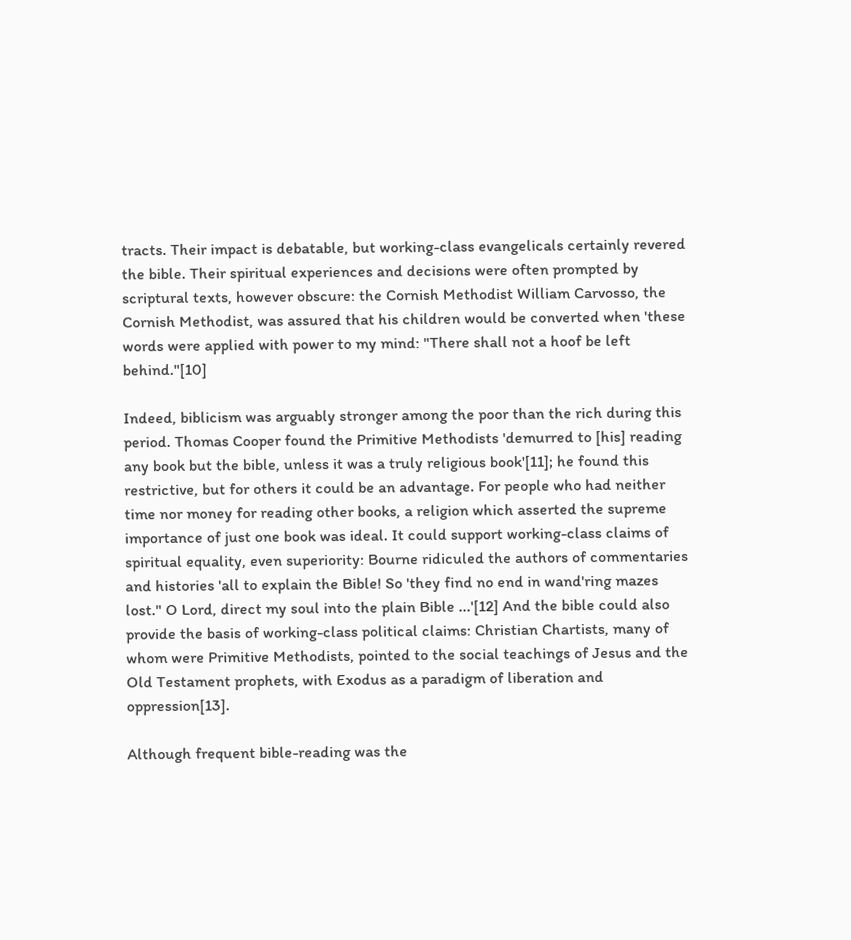tracts. Their impact is debatable, but working-class evangelicals certainly revered the bible. Their spiritual experiences and decisions were often prompted by scriptural texts, however obscure: the Cornish Methodist William Carvosso, the Cornish Methodist, was assured that his children would be converted when 'these words were applied with power to my mind: "There shall not a hoof be left behind."[10]

Indeed, biblicism was arguably stronger among the poor than the rich during this period. Thomas Cooper found the Primitive Methodists 'demurred to [his] reading any book but the bible, unless it was a truly religious book'[11]; he found this restrictive, but for others it could be an advantage. For people who had neither time nor money for reading other books, a religion which asserted the supreme importance of just one book was ideal. It could support working-class claims of spiritual equality, even superiority: Bourne ridiculed the authors of commentaries and histories 'all to explain the Bible! So 'they find no end in wand'ring mazes lost." O Lord, direct my soul into the plain Bible ...'[12] And the bible could also provide the basis of working-class political claims: Christian Chartists, many of whom were Primitive Methodists, pointed to the social teachings of Jesus and the Old Testament prophets, with Exodus as a paradigm of liberation and oppression[13].

Although frequent bible-reading was the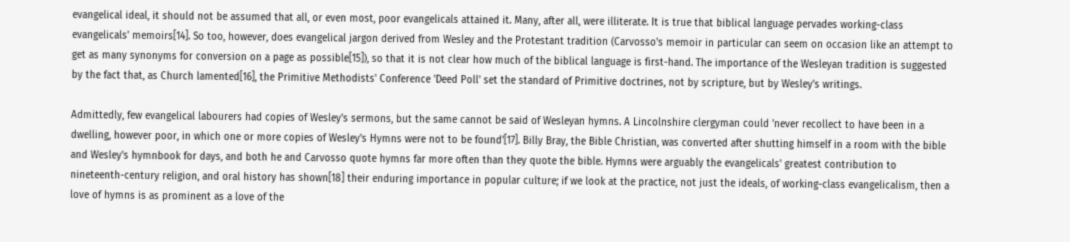evangelical ideal, it should not be assumed that all, or even most, poor evangelicals attained it. Many, after all, were illiterate. It is true that biblical language pervades working-class evangelicals' memoirs[14]. So too, however, does evangelical jargon derived from Wesley and the Protestant tradition (Carvosso's memoir in particular can seem on occasion like an attempt to get as many synonyms for conversion on a page as possible[15]), so that it is not clear how much of the biblical language is first-hand. The importance of the Wesleyan tradition is suggested by the fact that, as Church lamented[16], the Primitive Methodists' Conference 'Deed Poll' set the standard of Primitive doctrines, not by scripture, but by Wesley's writings.

Admittedly, few evangelical labourers had copies of Wesley's sermons, but the same cannot be said of Wesleyan hymns. A Lincolnshire clergyman could 'never recollect to have been in a dwelling, however poor, in which one or more copies of Wesley's Hymns were not to be found'[17]. Billy Bray, the Bible Christian, was converted after shutting himself in a room with the bible and Wesley's hymnbook for days, and both he and Carvosso quote hymns far more often than they quote the bible. Hymns were arguably the evangelicals' greatest contribution to nineteenth-century religion, and oral history has shown[18] their enduring importance in popular culture; if we look at the practice, not just the ideals, of working-class evangelicalism, then a love of hymns is as prominent as a love of the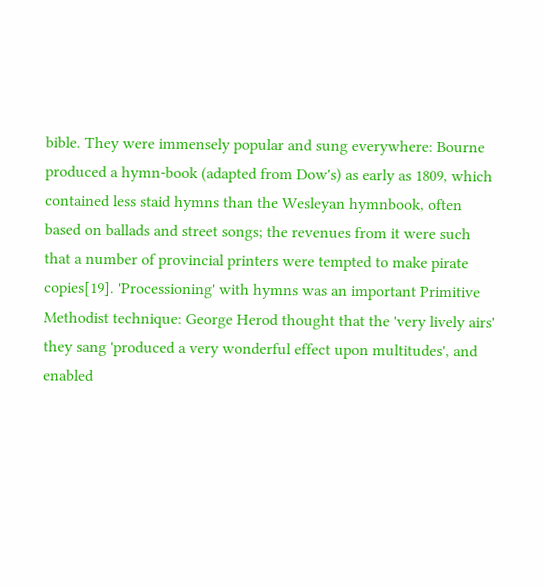bible. They were immensely popular and sung everywhere: Bourne produced a hymn-book (adapted from Dow's) as early as 1809, which contained less staid hymns than the Wesleyan hymnbook, often based on ballads and street songs; the revenues from it were such that a number of provincial printers were tempted to make pirate copies[19]. 'Processioning' with hymns was an important Primitive Methodist technique: George Herod thought that the 'very lively airs' they sang 'produced a very wonderful effect upon multitudes', and enabled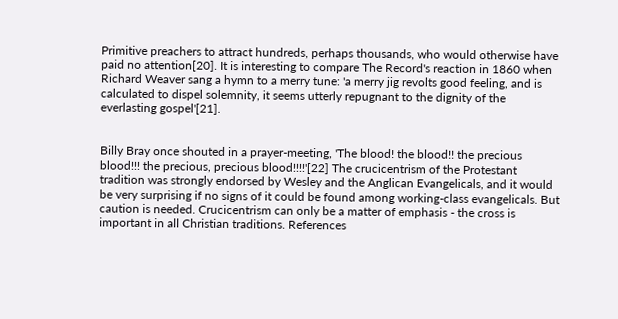Primitive preachers to attract hundreds, perhaps thousands, who would otherwise have paid no attention[20]. It is interesting to compare The Record's reaction in 1860 when Richard Weaver sang a hymn to a merry tune: 'a merry jig revolts good feeling, and is calculated to dispel solemnity, it seems utterly repugnant to the dignity of the everlasting gospel'[21].


Billy Bray once shouted in a prayer-meeting, 'The blood! the blood!! the precious blood!!! the precious, precious blood!!!!'[22] The crucicentrism of the Protestant tradition was strongly endorsed by Wesley and the Anglican Evangelicals, and it would be very surprising if no signs of it could be found among working-class evangelicals. But caution is needed. Crucicentrism can only be a matter of emphasis - the cross is important in all Christian traditions. References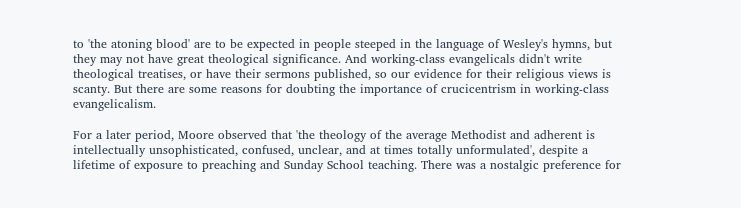to 'the atoning blood' are to be expected in people steeped in the language of Wesley's hymns, but they may not have great theological significance. And working-class evangelicals didn't write theological treatises, or have their sermons published, so our evidence for their religious views is scanty. But there are some reasons for doubting the importance of crucicentrism in working-class evangelicalism.

For a later period, Moore observed that 'the theology of the average Methodist and adherent is intellectually unsophisticated, confused, unclear, and at times totally unformulated', despite a lifetime of exposure to preaching and Sunday School teaching. There was a nostalgic preference for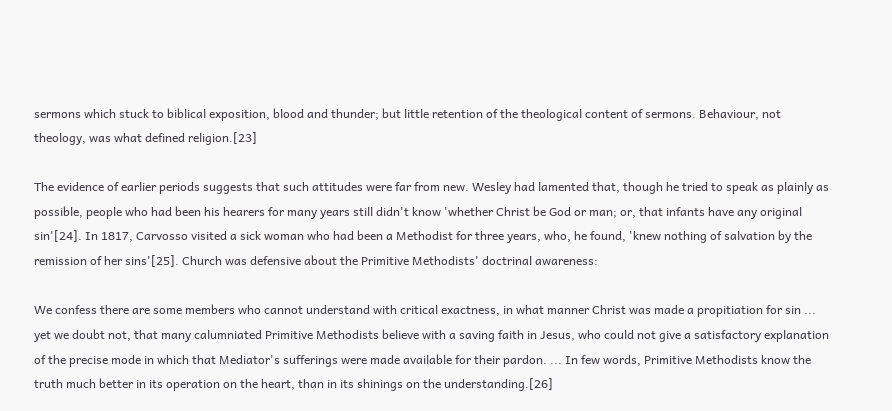sermons which stuck to biblical exposition, blood and thunder; but little retention of the theological content of sermons. Behaviour, not theology, was what defined religion.[23]

The evidence of earlier periods suggests that such attitudes were far from new. Wesley had lamented that, though he tried to speak as plainly as possible, people who had been his hearers for many years still didn't know 'whether Christ be God or man; or, that infants have any original sin'[24]. In 1817, Carvosso visited a sick woman who had been a Methodist for three years, who, he found, 'knew nothing of salvation by the remission of her sins'[25]. Church was defensive about the Primitive Methodists' doctrinal awareness:

We confess there are some members who cannot understand with critical exactness, in what manner Christ was made a propitiation for sin ... yet we doubt not, that many calumniated Primitive Methodists believe with a saving faith in Jesus, who could not give a satisfactory explanation of the precise mode in which that Mediator's sufferings were made available for their pardon. ... In few words, Primitive Methodists know the truth much better in its operation on the heart, than in its shinings on the understanding.[26]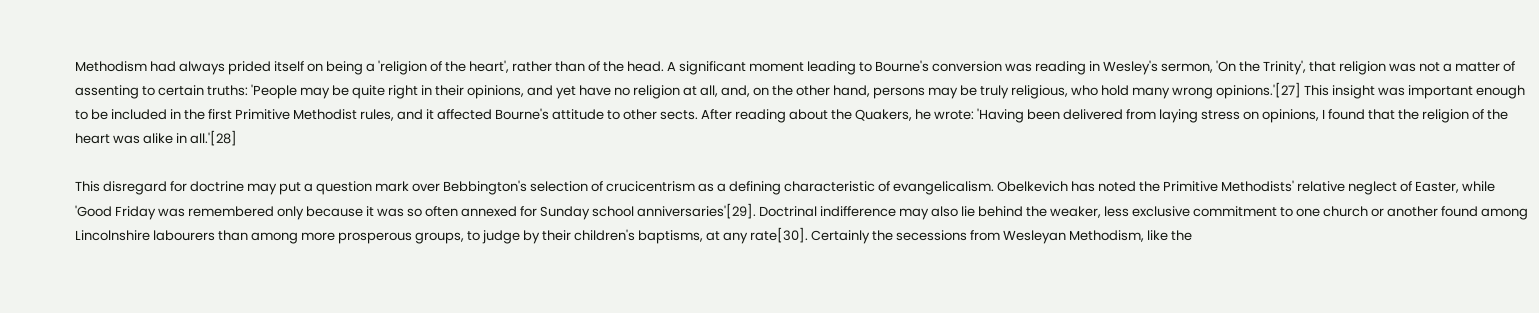Methodism had always prided itself on being a 'religion of the heart', rather than of the head. A significant moment leading to Bourne's conversion was reading in Wesley's sermon, 'On the Trinity', that religion was not a matter of assenting to certain truths: 'People may be quite right in their opinions, and yet have no religion at all, and, on the other hand, persons may be truly religious, who hold many wrong opinions.'[27] This insight was important enough to be included in the first Primitive Methodist rules, and it affected Bourne's attitude to other sects. After reading about the Quakers, he wrote: 'Having been delivered from laying stress on opinions, I found that the religion of the heart was alike in all.'[28]

This disregard for doctrine may put a question mark over Bebbington's selection of crucicentrism as a defining characteristic of evangelicalism. Obelkevich has noted the Primitive Methodists' relative neglect of Easter, while 'Good Friday was remembered only because it was so often annexed for Sunday school anniversaries'[29]. Doctrinal indifference may also lie behind the weaker, less exclusive commitment to one church or another found among Lincolnshire labourers than among more prosperous groups, to judge by their children's baptisms, at any rate[30]. Certainly the secessions from Wesleyan Methodism, like the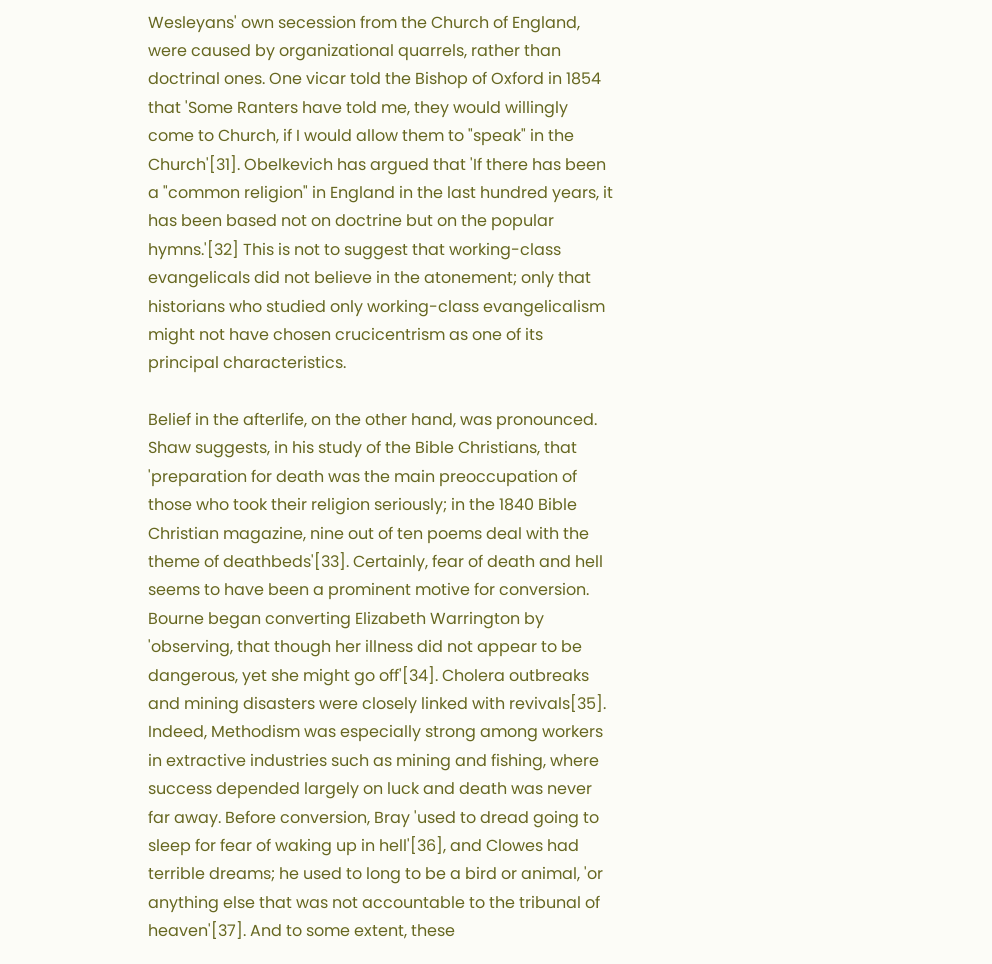Wesleyans' own secession from the Church of England, were caused by organizational quarrels, rather than doctrinal ones. One vicar told the Bishop of Oxford in 1854 that 'Some Ranters have told me, they would willingly come to Church, if I would allow them to "speak" in the Church'[31]. Obelkevich has argued that 'If there has been a "common religion" in England in the last hundred years, it has been based not on doctrine but on the popular hymns.'[32] This is not to suggest that working-class evangelicals did not believe in the atonement; only that historians who studied only working-class evangelicalism might not have chosen crucicentrism as one of its principal characteristics.

Belief in the afterlife, on the other hand, was pronounced. Shaw suggests, in his study of the Bible Christians, that 'preparation for death was the main preoccupation of those who took their religion seriously; in the 1840 Bible Christian magazine, nine out of ten poems deal with the theme of deathbeds'[33]. Certainly, fear of death and hell seems to have been a prominent motive for conversion. Bourne began converting Elizabeth Warrington by 'observing, that though her illness did not appear to be dangerous, yet she might go off'[34]. Cholera outbreaks and mining disasters were closely linked with revivals[35]. Indeed, Methodism was especially strong among workers in extractive industries such as mining and fishing, where success depended largely on luck and death was never far away. Before conversion, Bray 'used to dread going to sleep for fear of waking up in hell'[36], and Clowes had terrible dreams; he used to long to be a bird or animal, 'or anything else that was not accountable to the tribunal of heaven'[37]. And to some extent, these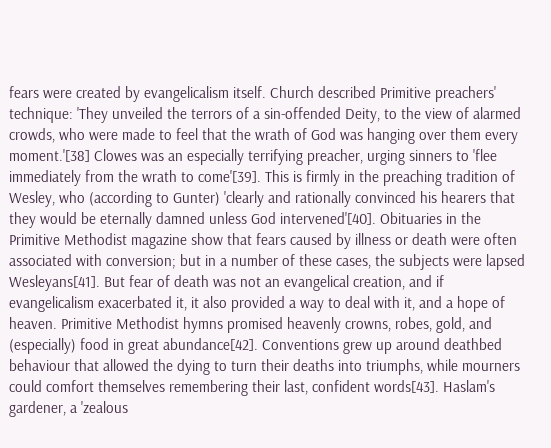fears were created by evangelicalism itself. Church described Primitive preachers' technique: 'They unveiled the terrors of a sin-offended Deity, to the view of alarmed crowds, who were made to feel that the wrath of God was hanging over them every moment.'[38] Clowes was an especially terrifying preacher, urging sinners to 'flee immediately from the wrath to come'[39]. This is firmly in the preaching tradition of Wesley, who (according to Gunter) 'clearly and rationally convinced his hearers that they would be eternally damned unless God intervened'[40]. Obituaries in the Primitive Methodist magazine show that fears caused by illness or death were often associated with conversion; but in a number of these cases, the subjects were lapsed Wesleyans[41]. But fear of death was not an evangelical creation, and if evangelicalism exacerbated it, it also provided a way to deal with it, and a hope of heaven. Primitive Methodist hymns promised heavenly crowns, robes, gold, and (especially) food in great abundance[42]. Conventions grew up around deathbed behaviour that allowed the dying to turn their deaths into triumphs, while mourners could comfort themselves remembering their last, confident words[43]. Haslam's gardener, a 'zealous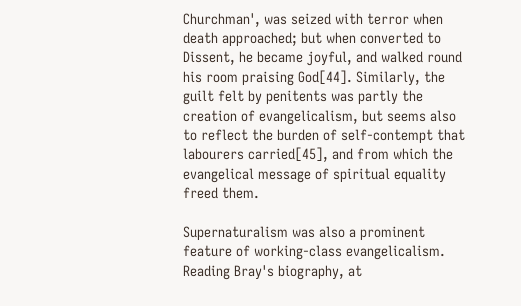Churchman', was seized with terror when death approached; but when converted to Dissent, he became joyful, and walked round his room praising God[44]. Similarly, the guilt felt by penitents was partly the creation of evangelicalism, but seems also to reflect the burden of self-contempt that labourers carried[45], and from which the evangelical message of spiritual equality freed them.

Supernaturalism was also a prominent feature of working-class evangelicalism. Reading Bray's biography, at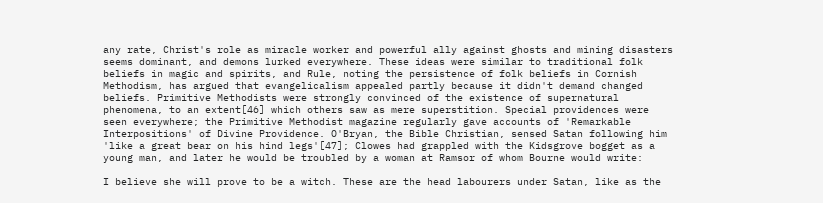any rate, Christ's role as miracle worker and powerful ally against ghosts and mining disasters seems dominant, and demons lurked everywhere. These ideas were similar to traditional folk beliefs in magic and spirits, and Rule, noting the persistence of folk beliefs in Cornish Methodism, has argued that evangelicalism appealed partly because it didn't demand changed beliefs. Primitive Methodists were strongly convinced of the existence of supernatural phenomena, to an extent[46] which others saw as mere superstition. Special providences were seen everywhere; the Primitive Methodist magazine regularly gave accounts of 'Remarkable Interpositions' of Divine Providence. O'Bryan, the Bible Christian, sensed Satan following him 'like a great bear on his hind legs'[47]; Clowes had grappled with the Kidsgrove bogget as a young man, and later he would be troubled by a woman at Ramsor of whom Bourne would write:

I believe she will prove to be a witch. These are the head labourers under Satan, like as the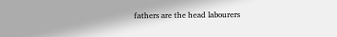fathers are the head labourers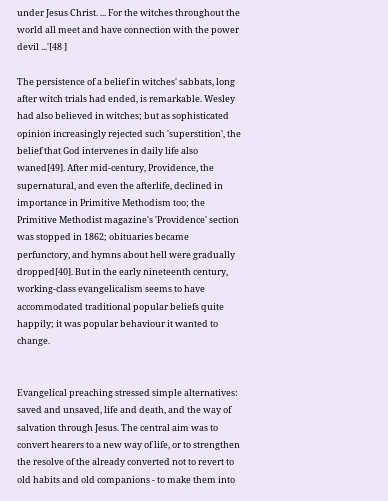under Jesus Christ. ... For the witches throughout the world all meet and have connection with the power devil ...'[48 ]

The persistence of a belief in witches' sabbats, long after witch trials had ended, is remarkable. Wesley had also believed in witches; but as sophisticated opinion increasingly rejected such 'superstition', the belief that God intervenes in daily life also waned[49]. After mid-century, Providence, the supernatural, and even the afterlife, declined in importance in Primitive Methodism too; the Primitive Methodist magazine's 'Providence' section was stopped in 1862; obituaries became perfunctory, and hymns about hell were gradually dropped[40]. But in the early nineteenth century, working-class evangelicalism seems to have accommodated traditional popular beliefs quite happily; it was popular behaviour it wanted to change.


Evangelical preaching stressed simple alternatives: saved and unsaved, life and death, and the way of salvation through Jesus. The central aim was to convert hearers to a new way of life, or to strengthen the resolve of the already converted not to revert to old habits and old companions - to make them into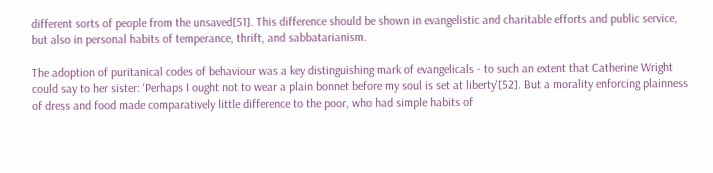different sorts of people from the unsaved[51]. This difference should be shown in evangelistic and charitable efforts and public service, but also in personal habits of temperance, thrift, and sabbatarianism.

The adoption of puritanical codes of behaviour was a key distinguishing mark of evangelicals - to such an extent that Catherine Wright could say to her sister: 'Perhaps I ought not to wear a plain bonnet before my soul is set at liberty'[52]. But a morality enforcing plainness of dress and food made comparatively little difference to the poor, who had simple habits of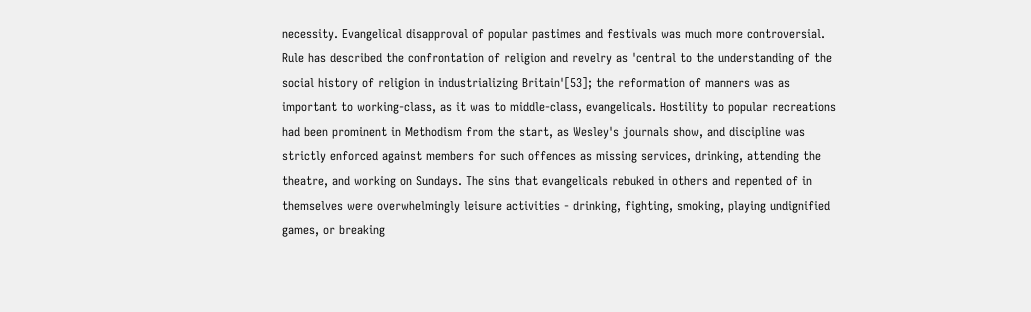necessity. Evangelical disapproval of popular pastimes and festivals was much more controversial. Rule has described the confrontation of religion and revelry as 'central to the understanding of the social history of religion in industrializing Britain'[53]; the reformation of manners was as important to working-class, as it was to middle-class, evangelicals. Hostility to popular recreations had been prominent in Methodism from the start, as Wesley's journals show, and discipline was strictly enforced against members for such offences as missing services, drinking, attending the theatre, and working on Sundays. The sins that evangelicals rebuked in others and repented of in themselves were overwhelmingly leisure activities - drinking, fighting, smoking, playing undignified games, or breaking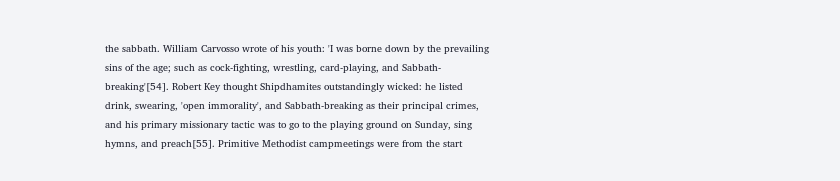the sabbath. William Carvosso wrote of his youth: 'I was borne down by the prevailing sins of the age; such as cock-fighting, wrestling, card-playing, and Sabbath-breaking'[54]. Robert Key thought Shipdhamites outstandingly wicked: he listed drink, swearing, 'open immorality', and Sabbath-breaking as their principal crimes, and his primary missionary tactic was to go to the playing ground on Sunday, sing hymns, and preach[55]. Primitive Methodist campmeetings were from the start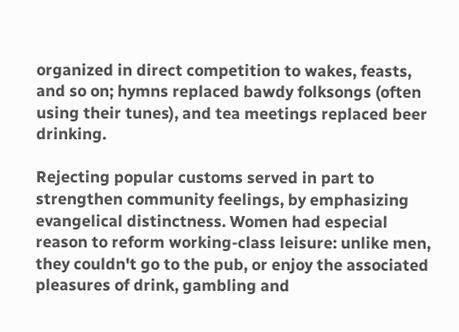organized in direct competition to wakes, feasts, and so on; hymns replaced bawdy folksongs (often using their tunes), and tea meetings replaced beer drinking.

Rejecting popular customs served in part to strengthen community feelings, by emphasizing evangelical distinctness. Women had especial reason to reform working-class leisure: unlike men, they couldn't go to the pub, or enjoy the associated pleasures of drink, gambling and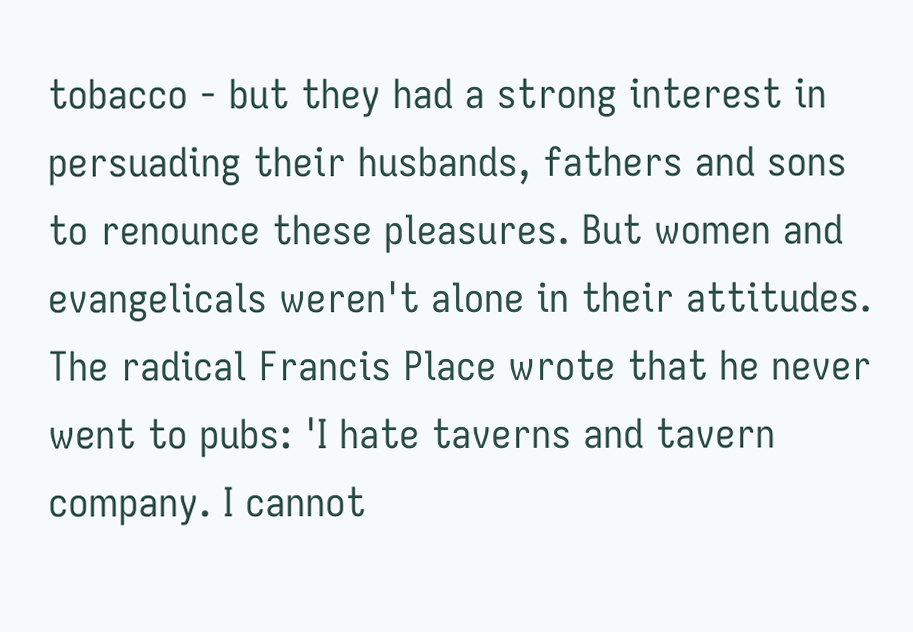tobacco - but they had a strong interest in persuading their husbands, fathers and sons to renounce these pleasures. But women and evangelicals weren't alone in their attitudes. The radical Francis Place wrote that he never went to pubs: 'I hate taverns and tavern company. I cannot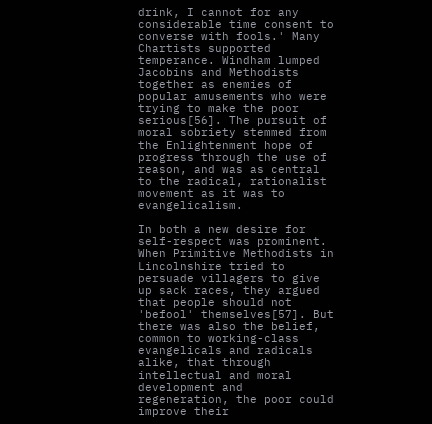drink, I cannot for any considerable time consent to converse with fools.' Many Chartists supported temperance. Windham lumped Jacobins and Methodists together as enemies of popular amusements who were trying to make the poor serious[56]. The pursuit of moral sobriety stemmed from the Enlightenment hope of progress through the use of reason, and was as central to the radical, rationalist movement as it was to evangelicalism.

In both a new desire for self-respect was prominent. When Primitive Methodists in Lincolnshire tried to persuade villagers to give up sack races, they argued that people should not 'befool' themselves[57]. But there was also the belief, common to working-class evangelicals and radicals alike, that through intellectual and moral development and regeneration, the poor could improve their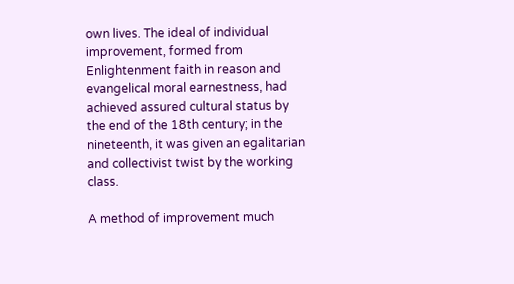own lives. The ideal of individual improvement, formed from Enlightenment faith in reason and evangelical moral earnestness, had achieved assured cultural status by the end of the 18th century; in the nineteenth, it was given an egalitarian and collectivist twist by the working class.

A method of improvement much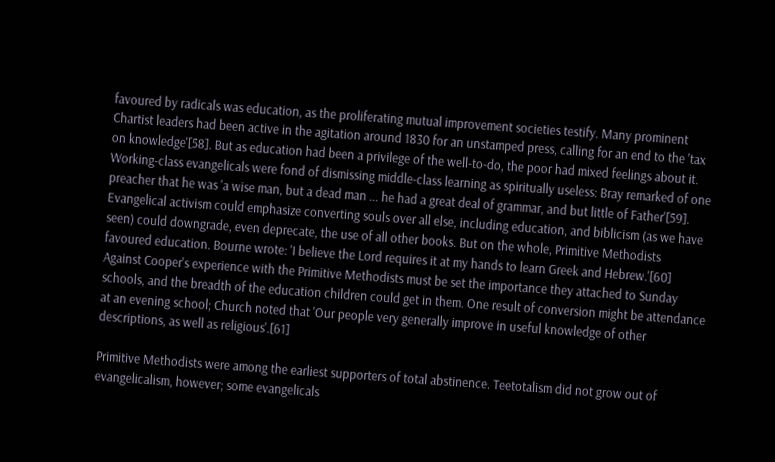favoured by radicals was education, as the proliferating mutual improvement societies testify. Many prominent Chartist leaders had been active in the agitation around 1830 for an unstamped press, calling for an end to the 'tax on knowledge'[58]. But as education had been a privilege of the well-to-do, the poor had mixed feelings about it. Working-class evangelicals were fond of dismissing middle-class learning as spiritually useless: Bray remarked of one preacher that he was 'a wise man, but a dead man ... he had a great deal of grammar, and but little of Father'[59]. Evangelical activism could emphasize converting souls over all else, including education, and biblicism (as we have seen) could downgrade, even deprecate, the use of all other books. But on the whole, Primitive Methodists favoured education. Bourne wrote: 'I believe the Lord requires it at my hands to learn Greek and Hebrew.'[60] Against Cooper's experience with the Primitive Methodists must be set the importance they attached to Sunday schools, and the breadth of the education children could get in them. One result of conversion might be attendance at an evening school; Church noted that 'Our people very generally improve in useful knowledge of other descriptions, as well as religious'.[61]

Primitive Methodists were among the earliest supporters of total abstinence. Teetotalism did not grow out of evangelicalism, however; some evangelicals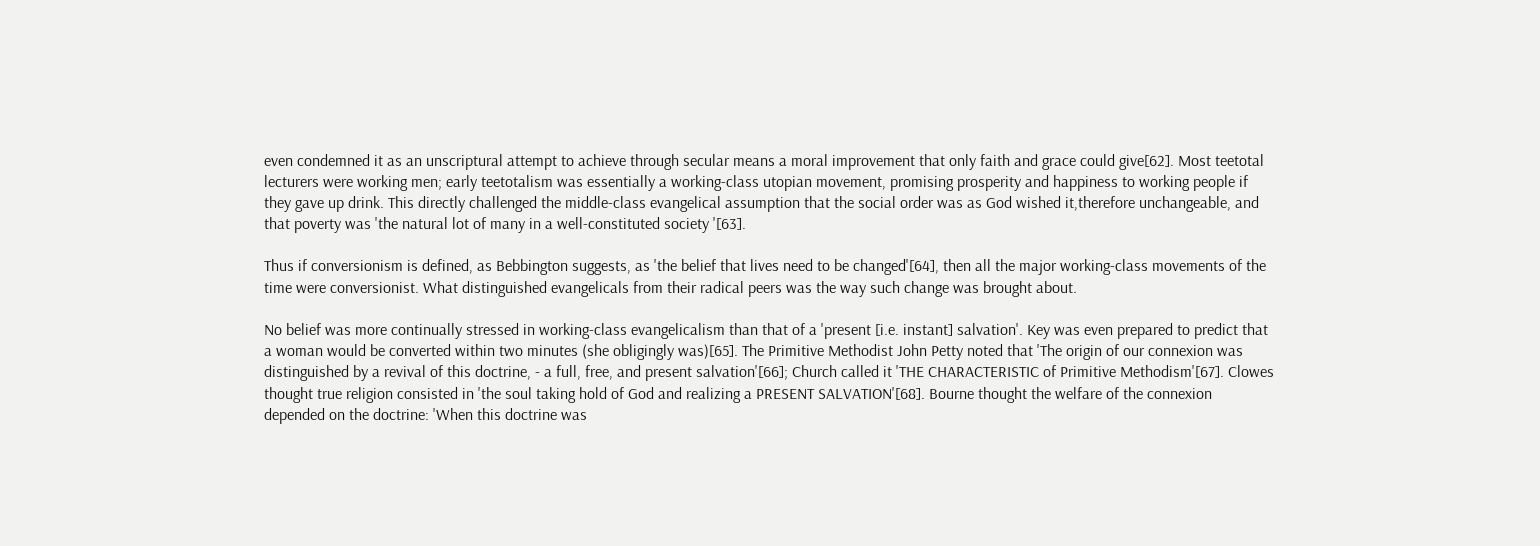even condemned it as an unscriptural attempt to achieve through secular means a moral improvement that only faith and grace could give[62]. Most teetotal lecturers were working men; early teetotalism was essentially a working-class utopian movement, promising prosperity and happiness to working people if they gave up drink. This directly challenged the middle-class evangelical assumption that the social order was as God wished it,therefore unchangeable, and that poverty was 'the natural lot of many in a well-constituted society '[63].

Thus if conversionism is defined, as Bebbington suggests, as 'the belief that lives need to be changed'[64], then all the major working-class movements of the time were conversionist. What distinguished evangelicals from their radical peers was the way such change was brought about.

No belief was more continually stressed in working-class evangelicalism than that of a 'present [i.e. instant] salvation'. Key was even prepared to predict that a woman would be converted within two minutes (she obligingly was)[65]. The Primitive Methodist John Petty noted that 'The origin of our connexion was distinguished by a revival of this doctrine, - a full, free, and present salvation'[66]; Church called it 'THE CHARACTERISTIC of Primitive Methodism'[67]. Clowes thought true religion consisted in 'the soul taking hold of God and realizing a PRESENT SALVATION'[68]. Bourne thought the welfare of the connexion depended on the doctrine: 'When this doctrine was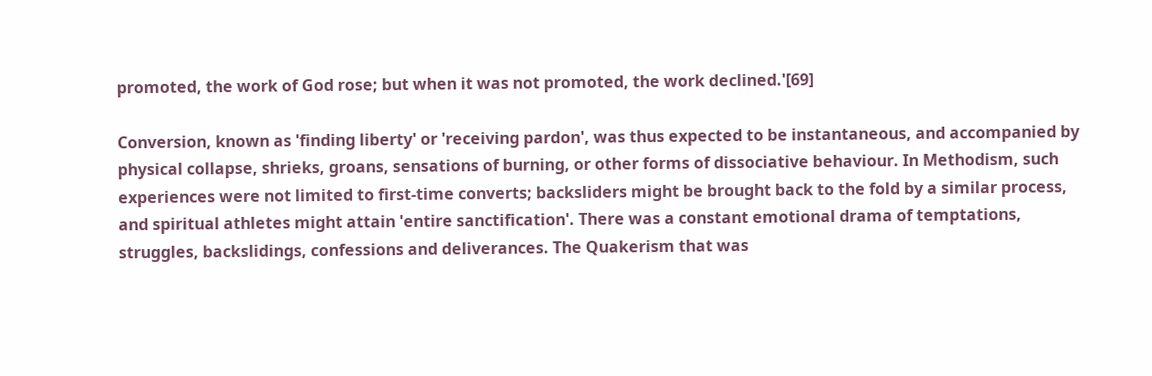promoted, the work of God rose; but when it was not promoted, the work declined.'[69]

Conversion, known as 'finding liberty' or 'receiving pardon', was thus expected to be instantaneous, and accompanied by physical collapse, shrieks, groans, sensations of burning, or other forms of dissociative behaviour. In Methodism, such experiences were not limited to first-time converts; backsliders might be brought back to the fold by a similar process, and spiritual athletes might attain 'entire sanctification'. There was a constant emotional drama of temptations, struggles, backslidings, confessions and deliverances. The Quakerism that was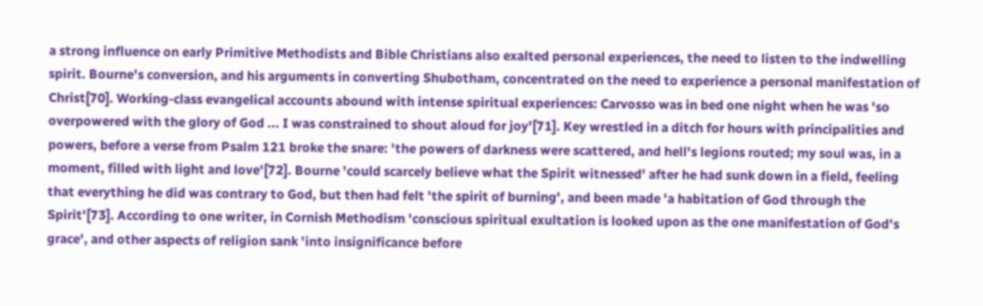a strong influence on early Primitive Methodists and Bible Christians also exalted personal experiences, the need to listen to the indwelling spirit. Bourne's conversion, and his arguments in converting Shubotham, concentrated on the need to experience a personal manifestation of Christ[70]. Working-class evangelical accounts abound with intense spiritual experiences: Carvosso was in bed one night when he was 'so overpowered with the glory of God ... I was constrained to shout aloud for joy'[71]. Key wrestled in a ditch for hours with principalities and powers, before a verse from Psalm 121 broke the snare: 'the powers of darkness were scattered, and hell's legions routed; my soul was, in a moment, filled with light and love'[72]. Bourne 'could scarcely believe what the Spirit witnessed' after he had sunk down in a field, feeling that everything he did was contrary to God, but then had felt 'the spirit of burning', and been made 'a habitation of God through the Spirit'[73]. According to one writer, in Cornish Methodism 'conscious spiritual exultation is looked upon as the one manifestation of God's grace', and other aspects of religion sank 'into insignificance before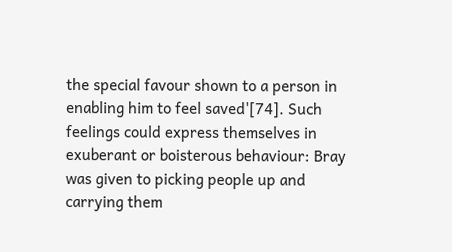the special favour shown to a person in enabling him to feel saved'[74]. Such feelings could express themselves in exuberant or boisterous behaviour: Bray was given to picking people up and carrying them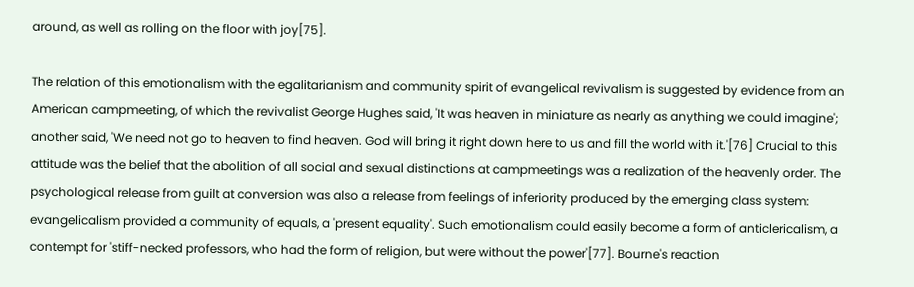around, as well as rolling on the floor with joy[75].

The relation of this emotionalism with the egalitarianism and community spirit of evangelical revivalism is suggested by evidence from an American campmeeting, of which the revivalist George Hughes said, 'It was heaven in miniature as nearly as anything we could imagine'; another said, 'We need not go to heaven to find heaven. God will bring it right down here to us and fill the world with it.'[76] Crucial to this attitude was the belief that the abolition of all social and sexual distinctions at campmeetings was a realization of the heavenly order. The psychological release from guilt at conversion was also a release from feelings of inferiority produced by the emerging class system: evangelicalism provided a community of equals, a 'present equality'. Such emotionalism could easily become a form of anticlericalism, a contempt for 'stiff-necked professors, who had the form of religion, but were without the power'[77]. Bourne's reaction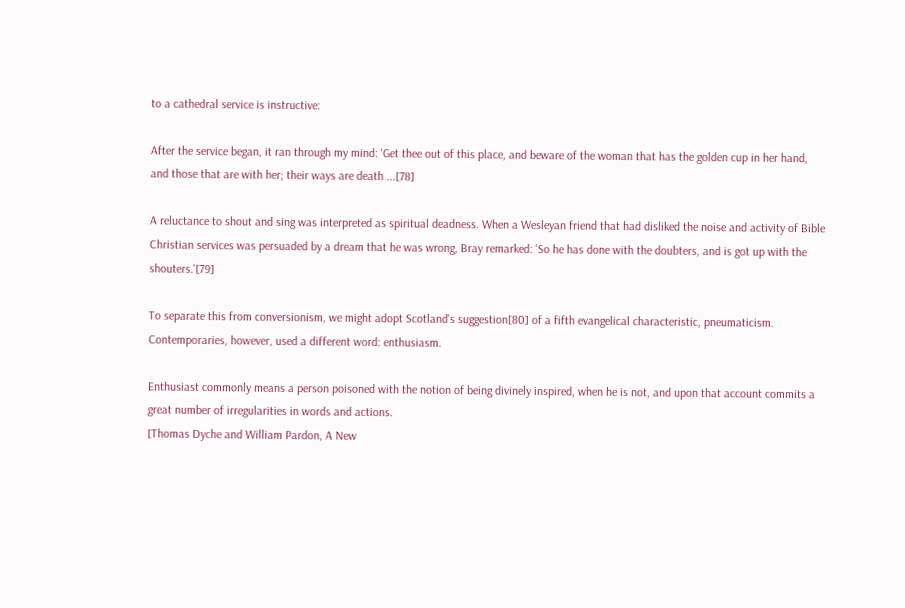to a cathedral service is instructive:

After the service began, it ran through my mind: 'Get thee out of this place, and beware of the woman that has the golden cup in her hand, and those that are with her; their ways are death ...[78]

A reluctance to shout and sing was interpreted as spiritual deadness. When a Wesleyan friend that had disliked the noise and activity of Bible Christian services was persuaded by a dream that he was wrong, Bray remarked: 'So he has done with the doubters, and is got up with the shouters.'[79]

To separate this from conversionism, we might adopt Scotland's suggestion[80] of a fifth evangelical characteristic, pneumaticism. Contemporaries, however, used a different word: enthusiasm.

Enthusiast commonly means a person poisoned with the notion of being divinely inspired, when he is not, and upon that account commits a great number of irregularities in words and actions.
[Thomas Dyche and William Pardon, A New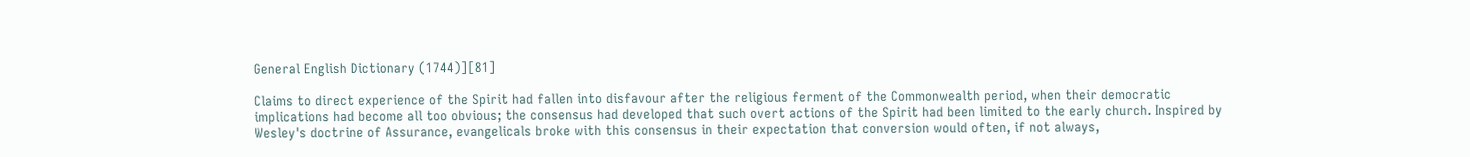General English Dictionary (1744)][81]

Claims to direct experience of the Spirit had fallen into disfavour after the religious ferment of the Commonwealth period, when their democratic implications had become all too obvious; the consensus had developed that such overt actions of the Spirit had been limited to the early church. Inspired by Wesley's doctrine of Assurance, evangelicals broke with this consensus in their expectation that conversion would often, if not always,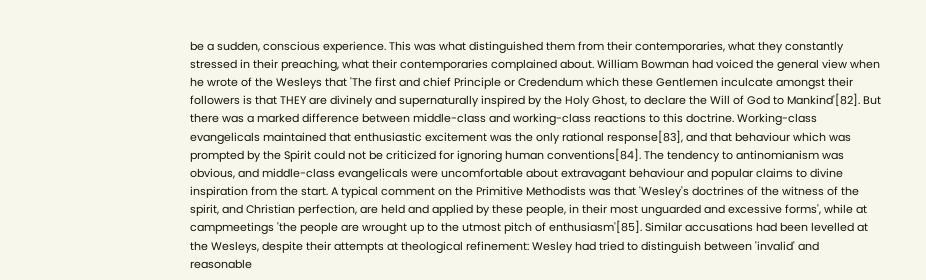be a sudden, conscious experience. This was what distinguished them from their contemporaries, what they constantly stressed in their preaching, what their contemporaries complained about. William Bowman had voiced the general view when he wrote of the Wesleys that 'The first and chief Principle or Credendum which these Gentlemen inculcate amongst their followers is that THEY are divinely and supernaturally inspired by the Holy Ghost, to declare the Will of God to Mankind'[82]. But there was a marked difference between middle-class and working-class reactions to this doctrine. Working-class evangelicals maintained that enthusiastic excitement was the only rational response[83], and that behaviour which was prompted by the Spirit could not be criticized for ignoring human conventions[84]. The tendency to antinomianism was obvious, and middle-class evangelicals were uncomfortable about extravagant behaviour and popular claims to divine inspiration from the start. A typical comment on the Primitive Methodists was that 'Wesley's doctrines of the witness of the spirit, and Christian perfection, are held and applied by these people, in their most unguarded and excessive forms', while at campmeetings 'the people are wrought up to the utmost pitch of enthusiasm'[85]. Similar accusations had been levelled at the Wesleys, despite their attempts at theological refinement: Wesley had tried to distinguish between 'invalid' and reasonable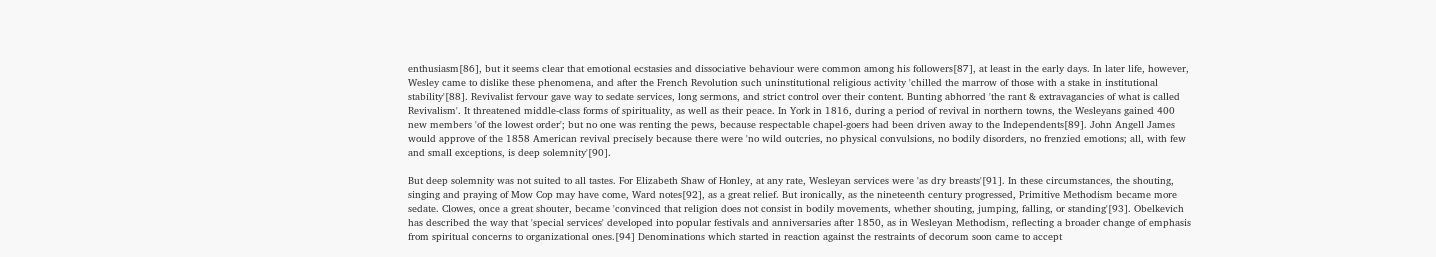enthusiasm[86], but it seems clear that emotional ecstasies and dissociative behaviour were common among his followers[87], at least in the early days. In later life, however, Wesley came to dislike these phenomena, and after the French Revolution such uninstitutional religious activity 'chilled the marrow of those with a stake in institutional stability'[88]. Revivalist fervour gave way to sedate services, long sermons, and strict control over their content. Bunting abhorred 'the rant & extravagancies of what is called Revivalism'. It threatened middle-class forms of spirituality, as well as their peace. In York in 1816, during a period of revival in northern towns, the Wesleyans gained 400 new members 'of the lowest order'; but no one was renting the pews, because respectable chapel-goers had been driven away to the Independents[89]. John Angell James would approve of the 1858 American revival precisely because there were 'no wild outcries, no physical convulsions, no bodily disorders, no frenzied emotions; all, with few and small exceptions, is deep solemnity'[90].

But deep solemnity was not suited to all tastes. For Elizabeth Shaw of Honley, at any rate, Wesleyan services were 'as dry breasts'[91]. In these circumstances, the shouting, singing and praying of Mow Cop may have come, Ward notes[92], as a great relief. But ironically, as the nineteenth century progressed, Primitive Methodism became more sedate. Clowes, once a great shouter, became 'convinced that religion does not consist in bodily movements, whether shouting, jumping, falling, or standing'[93]. Obelkevich has described the way that 'special services' developed into popular festivals and anniversaries after 1850, as in Wesleyan Methodism, reflecting a broader change of emphasis from spiritual concerns to organizational ones.[94] Denominations which started in reaction against the restraints of decorum soon came to accept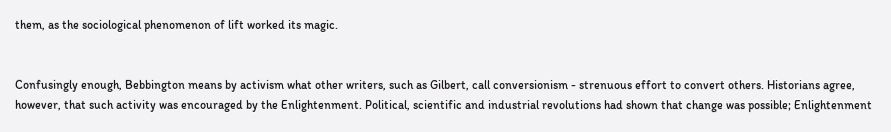them, as the sociological phenomenon of lift worked its magic.


Confusingly enough, Bebbington means by activism what other writers, such as Gilbert, call conversionism - strenuous effort to convert others. Historians agree, however, that such activity was encouraged by the Enlightenment. Political, scientific and industrial revolutions had shown that change was possible; Enlightenment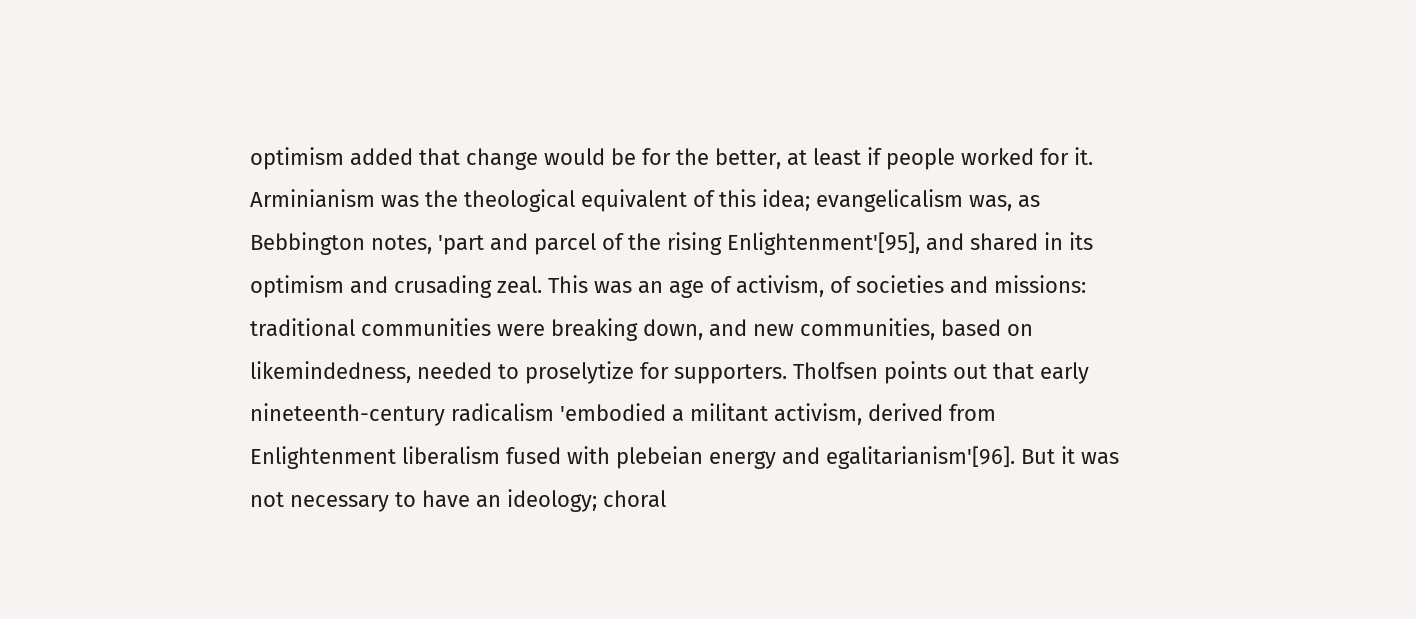optimism added that change would be for the better, at least if people worked for it. Arminianism was the theological equivalent of this idea; evangelicalism was, as Bebbington notes, 'part and parcel of the rising Enlightenment'[95], and shared in its optimism and crusading zeal. This was an age of activism, of societies and missions: traditional communities were breaking down, and new communities, based on likemindedness, needed to proselytize for supporters. Tholfsen points out that early nineteenth-century radicalism 'embodied a militant activism, derived from Enlightenment liberalism fused with plebeian energy and egalitarianism'[96]. But it was not necessary to have an ideology; choral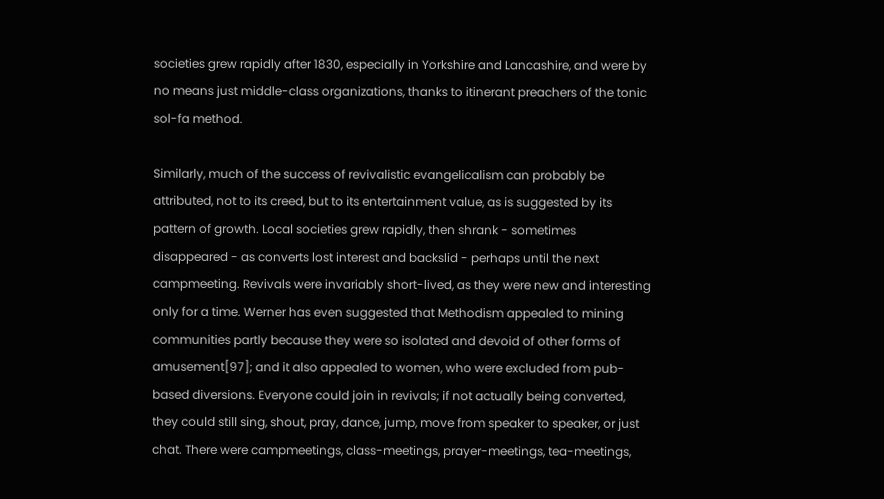societies grew rapidly after 1830, especially in Yorkshire and Lancashire, and were by no means just middle-class organizations, thanks to itinerant preachers of the tonic sol-fa method.

Similarly, much of the success of revivalistic evangelicalism can probably be attributed, not to its creed, but to its entertainment value, as is suggested by its pattern of growth. Local societies grew rapidly, then shrank - sometimes disappeared - as converts lost interest and backslid - perhaps until the next campmeeting. Revivals were invariably short-lived, as they were new and interesting only for a time. Werner has even suggested that Methodism appealed to mining communities partly because they were so isolated and devoid of other forms of amusement[97]; and it also appealed to women, who were excluded from pub-based diversions. Everyone could join in revivals; if not actually being converted, they could still sing, shout, pray, dance, jump, move from speaker to speaker, or just chat. There were campmeetings, class-meetings, prayer-meetings, tea-meetings,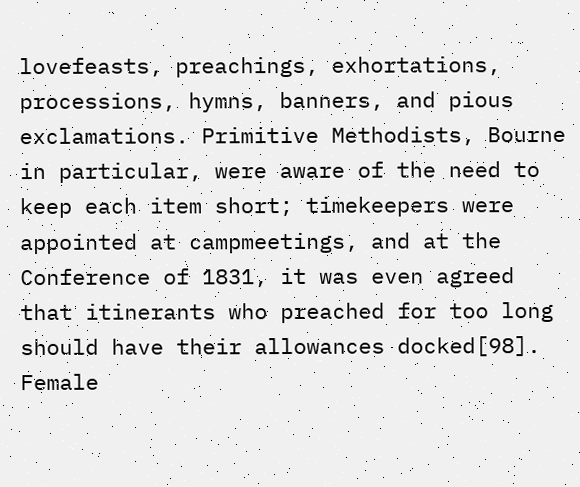lovefeasts, preachings, exhortations, processions, hymns, banners, and pious exclamations. Primitive Methodists, Bourne in particular, were aware of the need to keep each item short; timekeepers were appointed at campmeetings, and at the Conference of 1831, it was even agreed that itinerants who preached for too long should have their allowances docked[98]. Female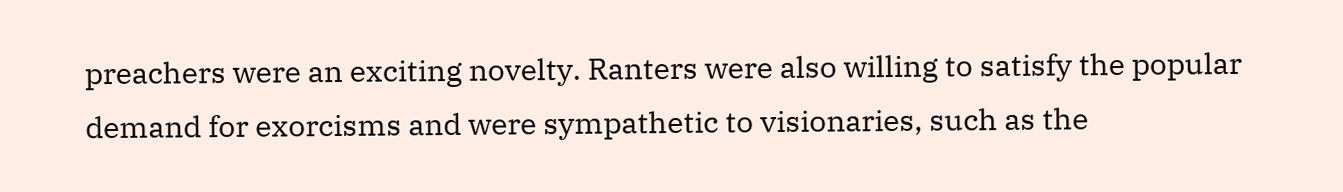preachers were an exciting novelty. Ranters were also willing to satisfy the popular demand for exorcisms and were sympathetic to visionaries, such as the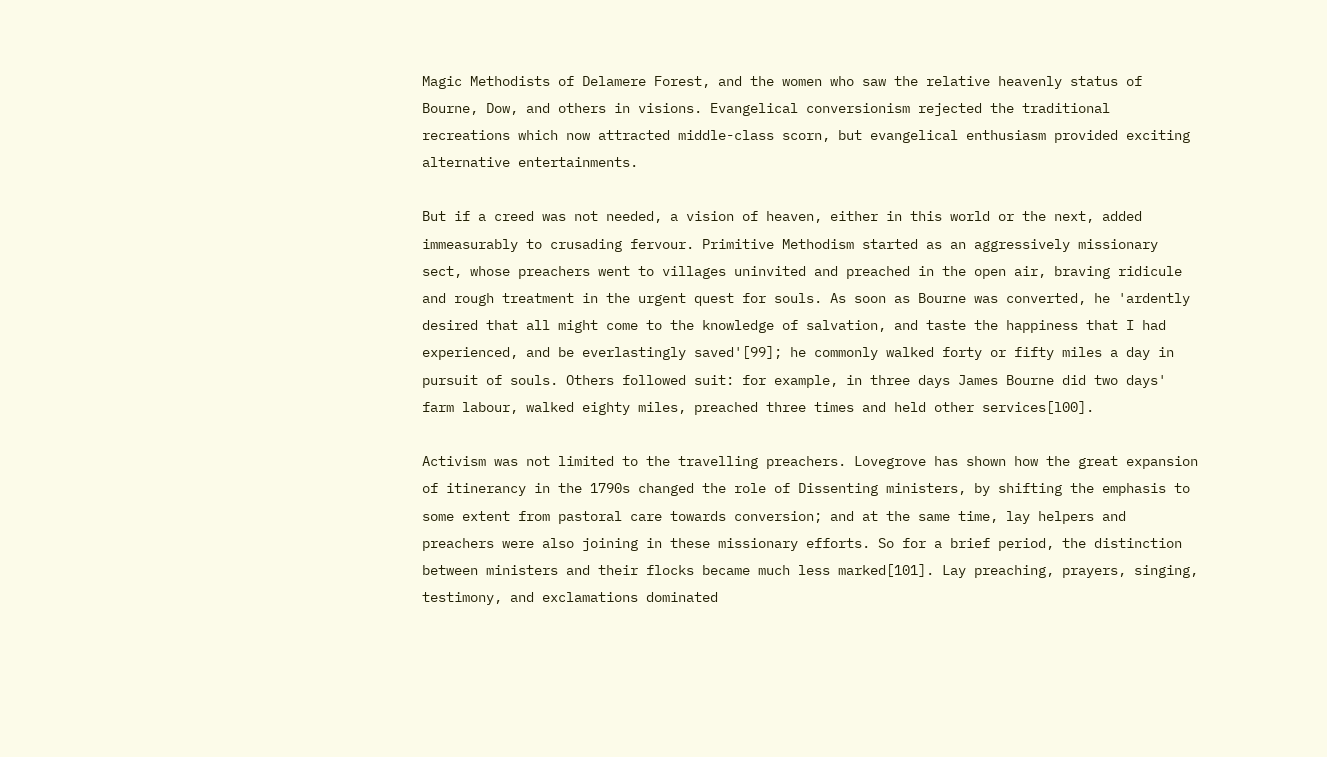Magic Methodists of Delamere Forest, and the women who saw the relative heavenly status of Bourne, Dow, and others in visions. Evangelical conversionism rejected the traditional recreations which now attracted middle-class scorn, but evangelical enthusiasm provided exciting alternative entertainments.

But if a creed was not needed, a vision of heaven, either in this world or the next, added immeasurably to crusading fervour. Primitive Methodism started as an aggressively missionary sect, whose preachers went to villages uninvited and preached in the open air, braving ridicule and rough treatment in the urgent quest for souls. As soon as Bourne was converted, he 'ardently desired that all might come to the knowledge of salvation, and taste the happiness that I had experienced, and be everlastingly saved'[99]; he commonly walked forty or fifty miles a day in pursuit of souls. Others followed suit: for example, in three days James Bourne did two days' farm labour, walked eighty miles, preached three times and held other services[l00].

Activism was not limited to the travelling preachers. Lovegrove has shown how the great expansion of itinerancy in the 1790s changed the role of Dissenting ministers, by shifting the emphasis to some extent from pastoral care towards conversion; and at the same time, lay helpers and preachers were also joining in these missionary efforts. So for a brief period, the distinction between ministers and their flocks became much less marked[101]. Lay preaching, prayers, singing, testimony, and exclamations dominated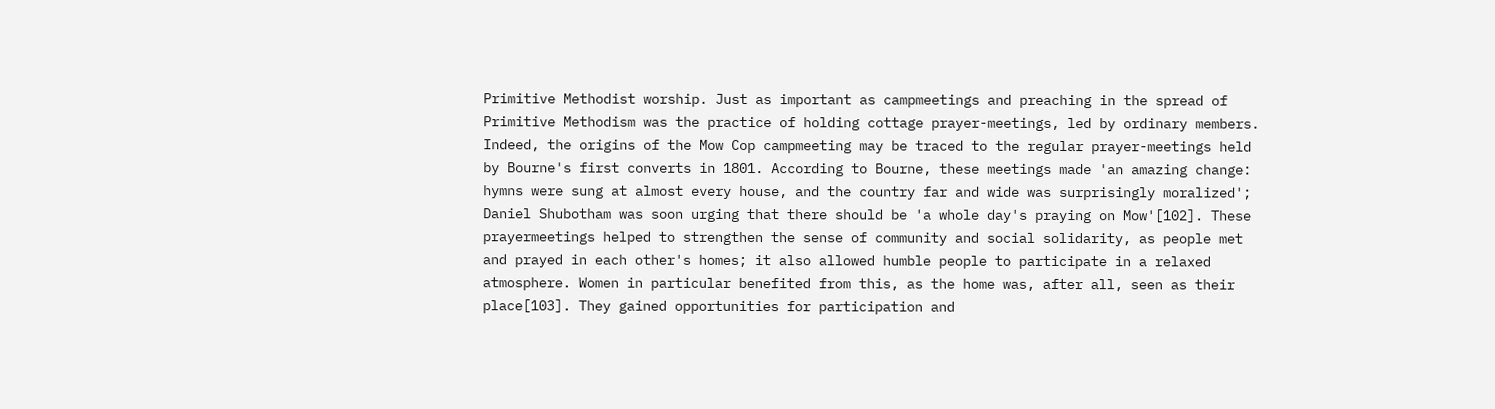Primitive Methodist worship. Just as important as campmeetings and preaching in the spread of Primitive Methodism was the practice of holding cottage prayer-meetings, led by ordinary members. Indeed, the origins of the Mow Cop campmeeting may be traced to the regular prayer-meetings held by Bourne's first converts in 1801. According to Bourne, these meetings made 'an amazing change: hymns were sung at almost every house, and the country far and wide was surprisingly moralized'; Daniel Shubotham was soon urging that there should be 'a whole day's praying on Mow'[102]. These prayermeetings helped to strengthen the sense of community and social solidarity, as people met and prayed in each other's homes; it also allowed humble people to participate in a relaxed atmosphere. Women in particular benefited from this, as the home was, after all, seen as their place[103]. They gained opportunities for participation and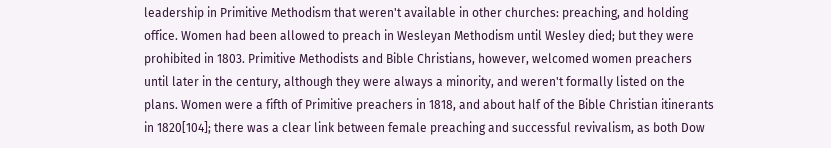leadership in Primitive Methodism that weren't available in other churches: preaching, and holding office. Women had been allowed to preach in Wesleyan Methodism until Wesley died; but they were prohibited in 1803. Primitive Methodists and Bible Christians, however, welcomed women preachers until later in the century, although they were always a minority, and weren't formally listed on the plans. Women were a fifth of Primitive preachers in 1818, and about half of the Bible Christian itinerants in 1820[104]; there was a clear link between female preaching and successful revivalism, as both Dow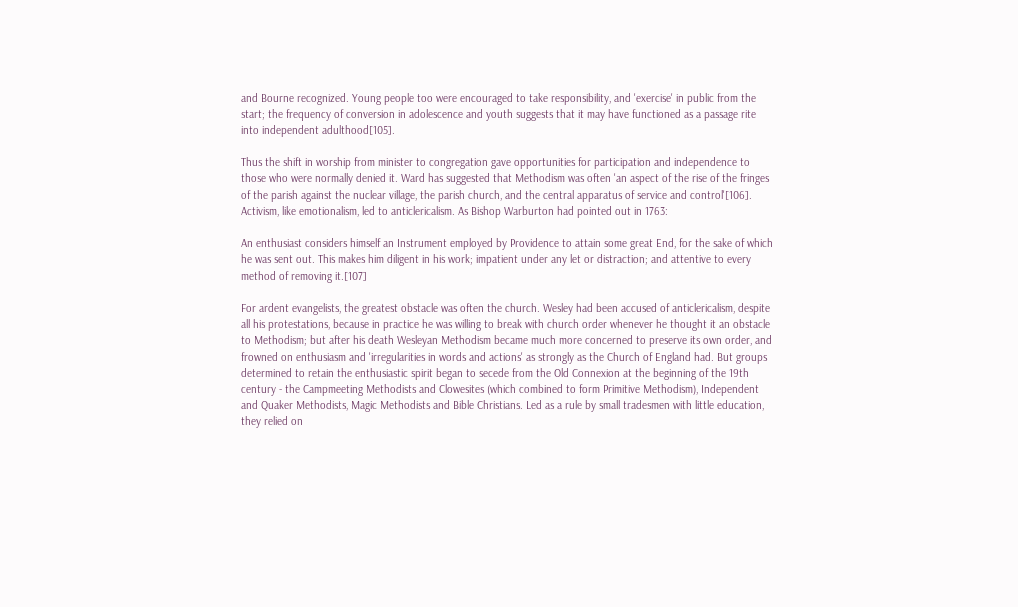and Bourne recognized. Young people too were encouraged to take responsibility, and 'exercise' in public from the start; the frequency of conversion in adolescence and youth suggests that it may have functioned as a passage rite into independent adulthood[105].

Thus the shift in worship from minister to congregation gave opportunities for participation and independence to those who were normally denied it. Ward has suggested that Methodism was often 'an aspect of the rise of the fringes of the parish against the nuclear village, the parish church, and the central apparatus of service and control'[106]. Activism, like emotionalism, led to anticlericalism. As Bishop Warburton had pointed out in 1763:

An enthusiast considers himself an Instrument employed by Providence to attain some great End, for the sake of which he was sent out. This makes him diligent in his work; impatient under any let or distraction; and attentive to every method of removing it.[107]

For ardent evangelists, the greatest obstacle was often the church. Wesley had been accused of anticlericalism, despite all his protestations, because in practice he was willing to break with church order whenever he thought it an obstacle to Methodism; but after his death Wesleyan Methodism became much more concerned to preserve its own order, and frowned on enthusiasm and 'irregularities in words and actions' as strongly as the Church of England had. But groups determined to retain the enthusiastic spirit began to secede from the Old Connexion at the beginning of the 19th century - the Campmeeting Methodists and Clowesites (which combined to form Primitive Methodism), Independent and Quaker Methodists, Magic Methodists and Bible Christians. Led as a rule by small tradesmen with little education, they relied on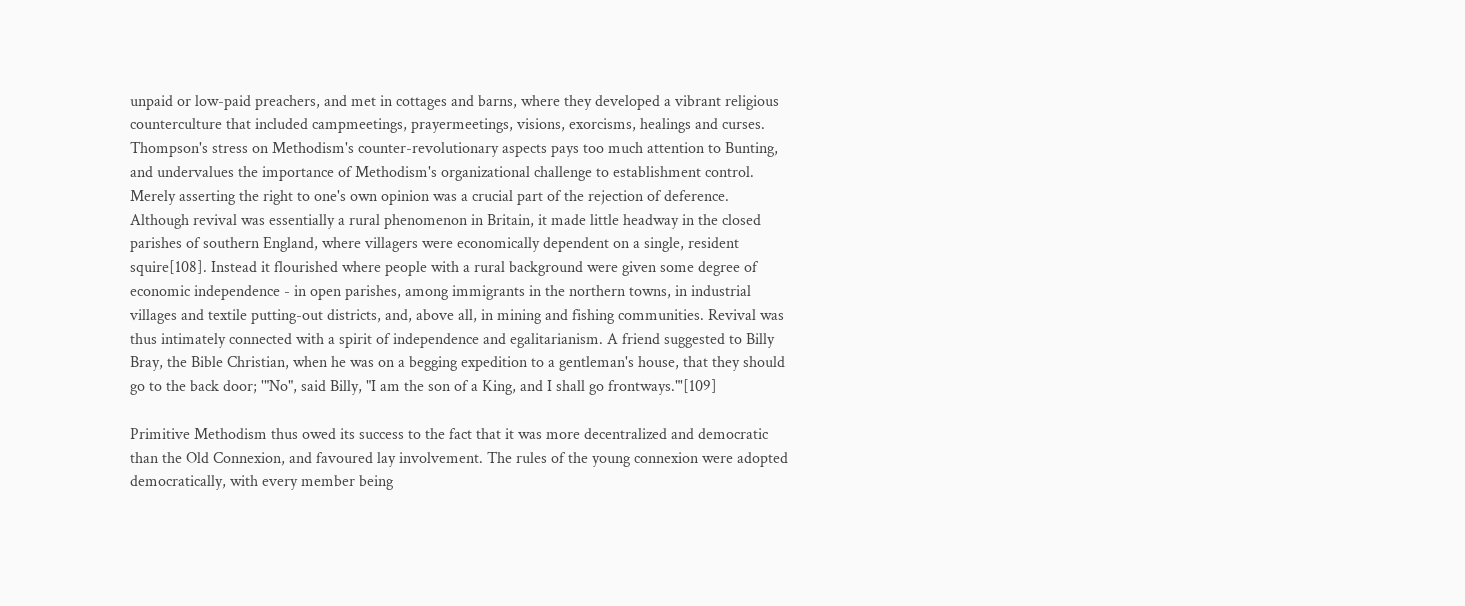unpaid or low-paid preachers, and met in cottages and barns, where they developed a vibrant religious counterculture that included campmeetings, prayermeetings, visions, exorcisms, healings and curses. Thompson's stress on Methodism's counter-revolutionary aspects pays too much attention to Bunting, and undervalues the importance of Methodism's organizational challenge to establishment control. Merely asserting the right to one's own opinion was a crucial part of the rejection of deference. Although revival was essentially a rural phenomenon in Britain, it made little headway in the closed parishes of southern England, where villagers were economically dependent on a single, resident squire[108]. Instead it flourished where people with a rural background were given some degree of economic independence - in open parishes, among immigrants in the northern towns, in industrial villages and textile putting-out districts, and, above all, in mining and fishing communities. Revival was thus intimately connected with a spirit of independence and egalitarianism. A friend suggested to Billy Bray, the Bible Christian, when he was on a begging expedition to a gentleman's house, that they should go to the back door; '"No", said Billy, "I am the son of a King, and I shall go frontways."'[109]

Primitive Methodism thus owed its success to the fact that it was more decentralized and democratic than the Old Connexion, and favoured lay involvement. The rules of the young connexion were adopted democratically, with every member being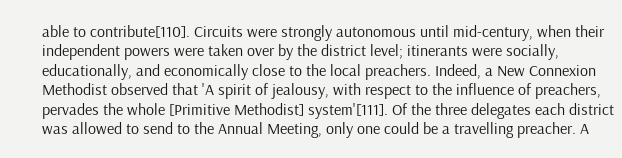able to contribute[110]. Circuits were strongly autonomous until mid-century, when their independent powers were taken over by the district level; itinerants were socially, educationally, and economically close to the local preachers. Indeed, a New Connexion Methodist observed that 'A spirit of jealousy, with respect to the influence of preachers, pervades the whole [Primitive Methodist] system'[111]. Of the three delegates each district was allowed to send to the Annual Meeting, only one could be a travelling preacher. A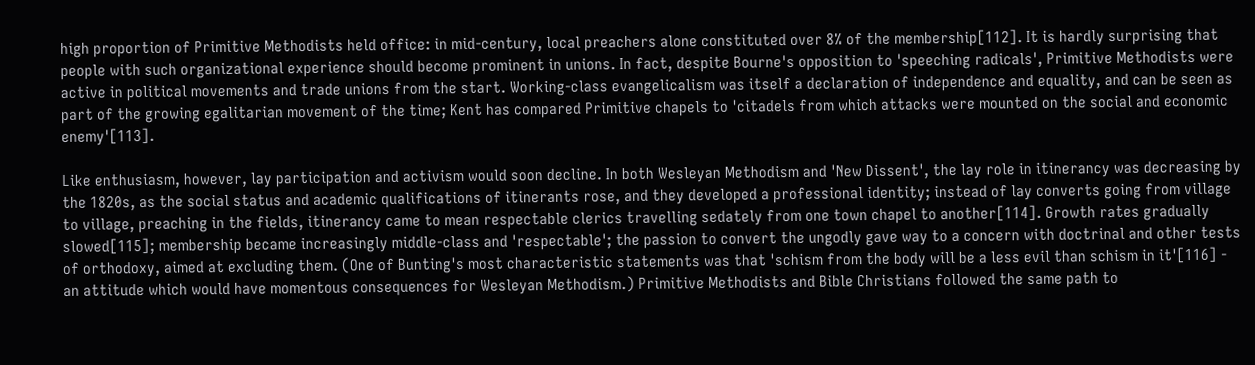high proportion of Primitive Methodists held office: in mid-century, local preachers alone constituted over 8% of the membership[112]. It is hardly surprising that people with such organizational experience should become prominent in unions. In fact, despite Bourne's opposition to 'speeching radicals', Primitive Methodists were active in political movements and trade unions from the start. Working-class evangelicalism was itself a declaration of independence and equality, and can be seen as part of the growing egalitarian movement of the time; Kent has compared Primitive chapels to 'citadels from which attacks were mounted on the social and economic enemy'[113].

Like enthusiasm, however, lay participation and activism would soon decline. In both Wesleyan Methodism and 'New Dissent', the lay role in itinerancy was decreasing by the 1820s, as the social status and academic qualifications of itinerants rose, and they developed a professional identity; instead of lay converts going from village to village, preaching in the fields, itinerancy came to mean respectable clerics travelling sedately from one town chapel to another[114]. Growth rates gradually slowed[115]; membership became increasingly middle-class and 'respectable'; the passion to convert the ungodly gave way to a concern with doctrinal and other tests of orthodoxy, aimed at excluding them. (One of Bunting's most characteristic statements was that 'schism from the body will be a less evil than schism in it'[116] - an attitude which would have momentous consequences for Wesleyan Methodism.) Primitive Methodists and Bible Christians followed the same path to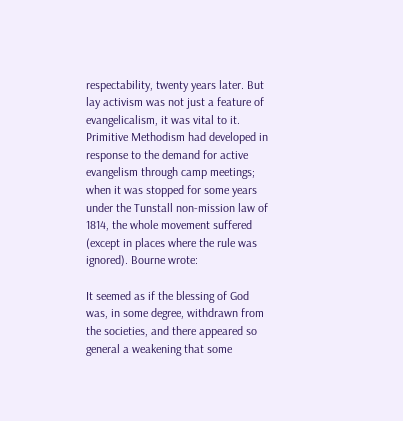respectability, twenty years later. But lay activism was not just a feature of evangelicalism, it was vital to it. Primitive Methodism had developed in response to the demand for active evangelism through camp meetings; when it was stopped for some years under the Tunstall non-mission law of 1814, the whole movement suffered (except in places where the rule was ignored). Bourne wrote:

It seemed as if the blessing of God was, in some degree, withdrawn from the societies, and there appeared so general a weakening that some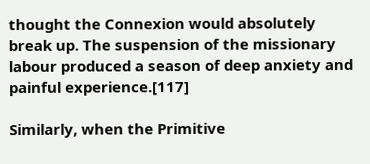thought the Connexion would absolutely break up. The suspension of the missionary labour produced a season of deep anxiety and painful experience.[117]

Similarly, when the Primitive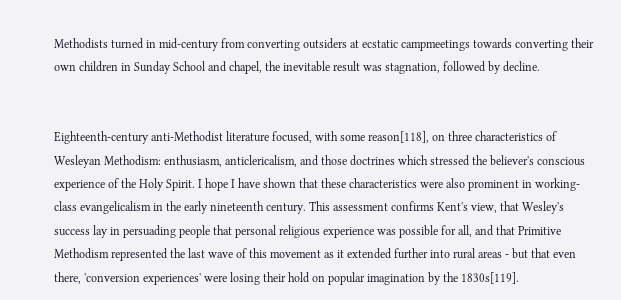Methodists turned in mid-century from converting outsiders at ecstatic campmeetings towards converting their own children in Sunday School and chapel, the inevitable result was stagnation, followed by decline.


Eighteenth-century anti-Methodist literature focused, with some reason[118], on three characteristics of Wesleyan Methodism: enthusiasm, anticlericalism, and those doctrines which stressed the believer's conscious experience of the Holy Spirit. I hope I have shown that these characteristics were also prominent in working-class evangelicalism in the early nineteenth century. This assessment confirms Kent's view, that Wesley's success lay in persuading people that personal religious experience was possible for all, and that Primitive Methodism represented the last wave of this movement as it extended further into rural areas - but that even there, 'conversion experiences' were losing their hold on popular imagination by the 1830s[119].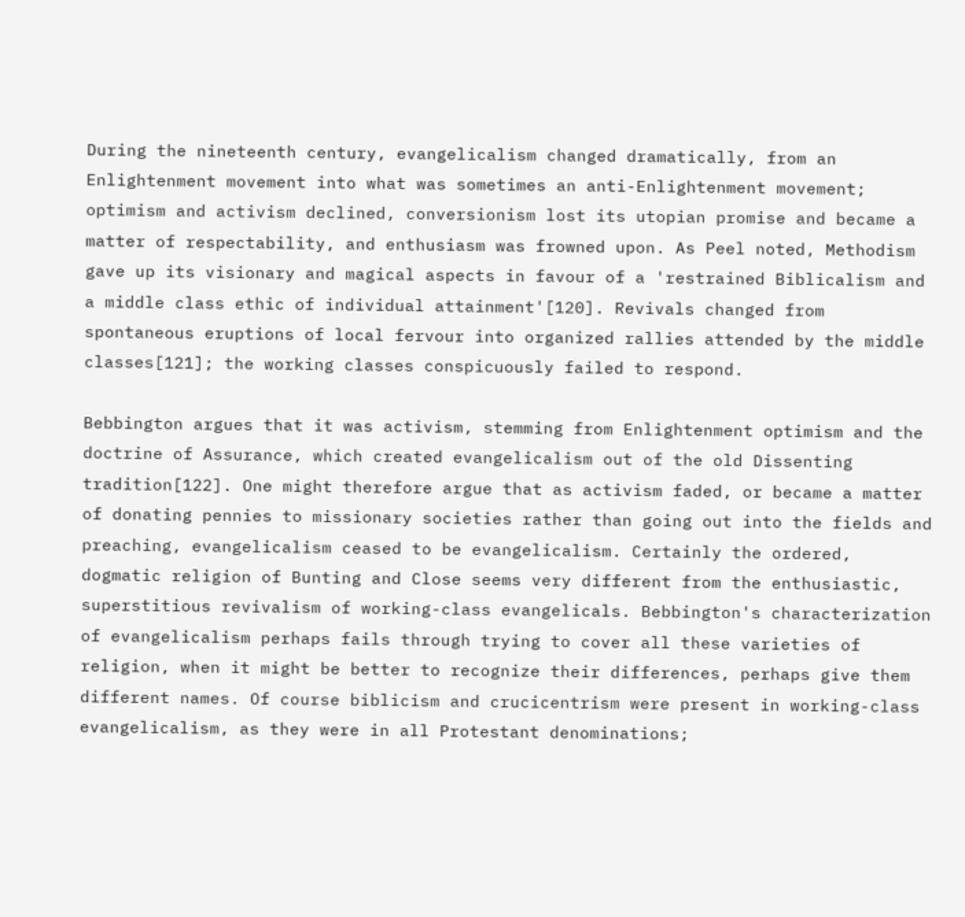During the nineteenth century, evangelicalism changed dramatically, from an Enlightenment movement into what was sometimes an anti-Enlightenment movement; optimism and activism declined, conversionism lost its utopian promise and became a matter of respectability, and enthusiasm was frowned upon. As Peel noted, Methodism gave up its visionary and magical aspects in favour of a 'restrained Biblicalism and a middle class ethic of individual attainment'[120]. Revivals changed from spontaneous eruptions of local fervour into organized rallies attended by the middle classes[121]; the working classes conspicuously failed to respond.

Bebbington argues that it was activism, stemming from Enlightenment optimism and the doctrine of Assurance, which created evangelicalism out of the old Dissenting tradition[122]. One might therefore argue that as activism faded, or became a matter of donating pennies to missionary societies rather than going out into the fields and preaching, evangelicalism ceased to be evangelicalism. Certainly the ordered, dogmatic religion of Bunting and Close seems very different from the enthusiastic, superstitious revivalism of working-class evangelicals. Bebbington's characterization of evangelicalism perhaps fails through trying to cover all these varieties of religion, when it might be better to recognize their differences, perhaps give them different names. Of course biblicism and crucicentrism were present in working-class evangelicalism, as they were in all Protestant denominations;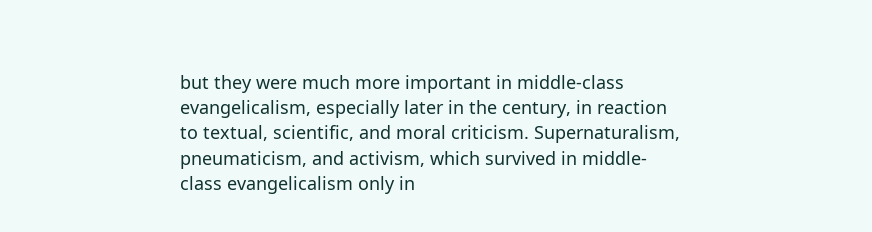but they were much more important in middle-class evangelicalism, especially later in the century, in reaction to textual, scientific, and moral criticism. Supernaturalism, pneumaticism, and activism, which survived in middle-class evangelicalism only in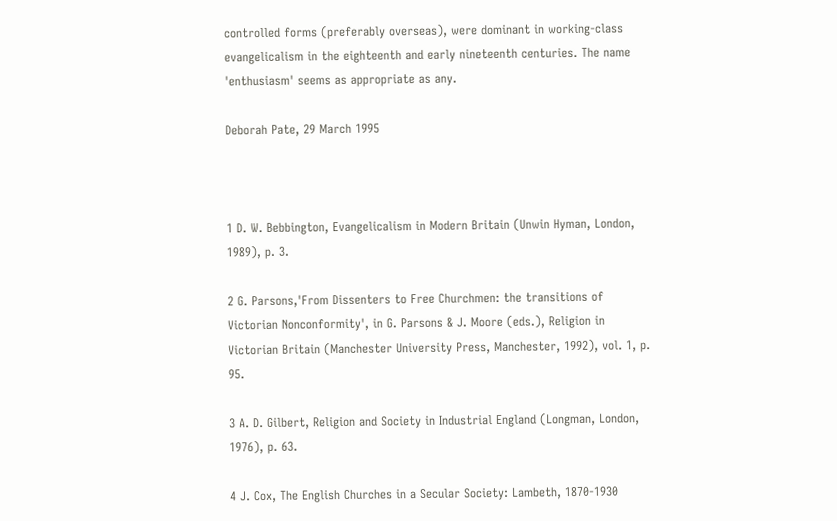controlled forms (preferably overseas), were dominant in working-class evangelicalism in the eighteenth and early nineteenth centuries. The name 'enthusiasm' seems as appropriate as any.

Deborah Pate, 29 March 1995



1 D. W. Bebbington, Evangelicalism in Modern Britain (Unwin Hyman, London, 1989), p. 3.

2 G. Parsons,'From Dissenters to Free Churchmen: the transitions of Victorian Nonconformity', in G. Parsons & J. Moore (eds.), Religion in Victorian Britain (Manchester University Press, Manchester, 1992), vol. 1, p. 95.

3 A. D. Gilbert, Religion and Society in Industrial England (Longman, London, 1976), p. 63.

4 J. Cox, The English Churches in a Secular Society: Lambeth, 1870-1930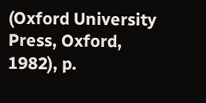(Oxford University Press, Oxford, 1982), p.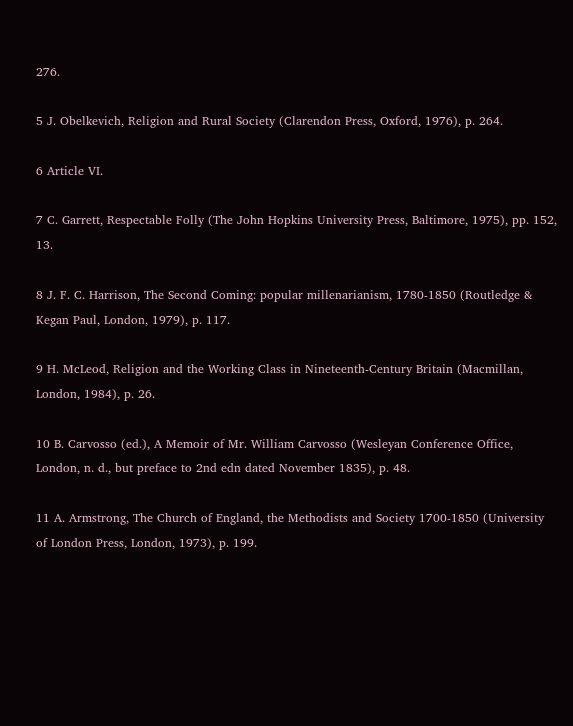276.

5 J. Obelkevich, Religion and Rural Society (Clarendon Press, Oxford, 1976), p. 264.

6 Article VI.

7 C. Garrett, Respectable Folly (The John Hopkins University Press, Baltimore, 1975), pp. 152, 13.

8 J. F. C. Harrison, The Second Coming: popular millenarianism, 1780-1850 (Routledge & Kegan Paul, London, 1979), p. 117.

9 H. McLeod, Religion and the Working Class in Nineteenth-Century Britain (Macmillan, London, 1984), p. 26.

10 B. Carvosso (ed.), A Memoir of Mr. William Carvosso (Wesleyan Conference Office, London, n. d., but preface to 2nd edn dated November 1835), p. 48.

11 A. Armstrong, The Church of England, the Methodists and Society 1700-1850 (University of London Press, London, 1973), p. 199.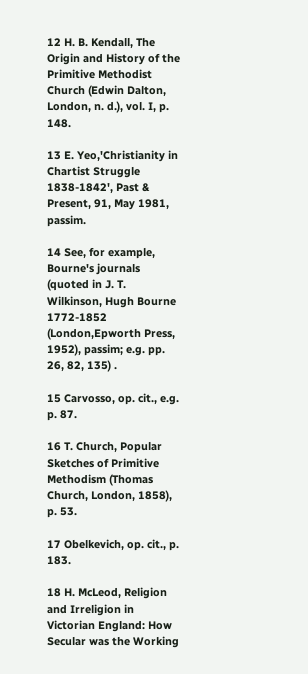12 H. B. Kendall, The Origin and History of the Primitive Methodist Church (Edwin Dalton, London, n. d.), vol. I, p. 148.

13 E. Yeo,'Christianity in Chartist Struggle 1838-1842', Past & Present, 91, May 1981, passim.

14 See, for example, Bourne's journals (quoted in J. T. Wilkinson, Hugh Bourne 1772-1852 (London,Epworth Press, 1952), passim; e.g. pp. 26, 82, 135) .

15 Carvosso, op. cit., e.g. p. 87.

16 T. Church, Popular Sketches of Primitive Methodism (Thomas Church, London, 1858), p. 53.

17 Obelkevich, op. cit., p. 183.

18 H. McLeod, Religion and Irreligion in Victorian England: How Secular was the Working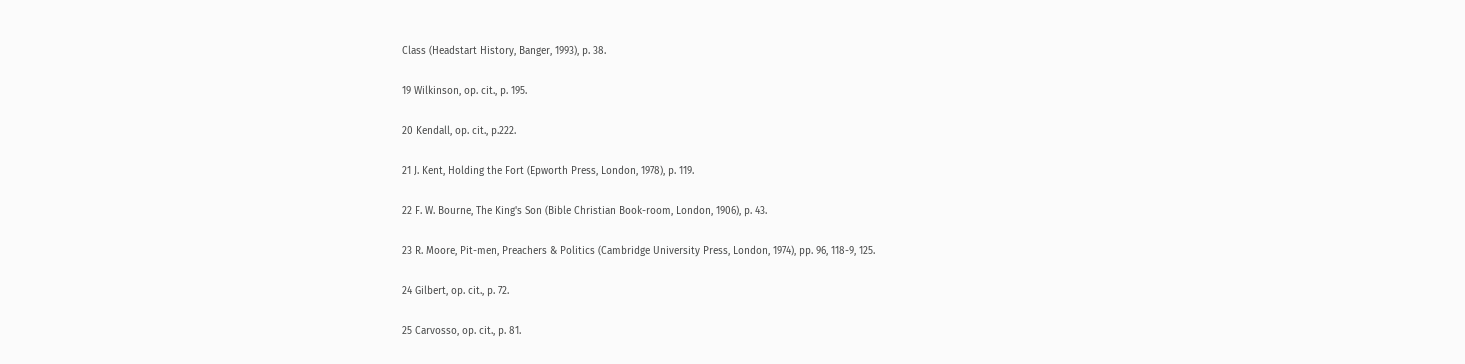Class (Headstart History, Banger, 1993), p. 38.

19 Wilkinson, op. cit., p. 195.

20 Kendall, op. cit., p.222.

21 J. Kent, Holding the Fort (Epworth Press, London, 1978), p. 119.

22 F. W. Bourne, The King's Son (Bible Christian Book-room, London, 1906), p. 43.

23 R. Moore, Pit-men, Preachers & Politics (Cambridge University Press, London, 1974), pp. 96, 118-9, 125.

24 Gilbert, op. cit., p. 72.

25 Carvosso, op. cit., p. 81.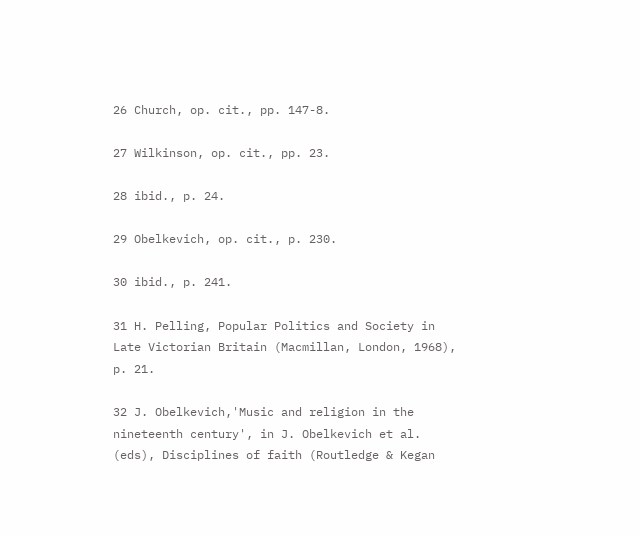26 Church, op. cit., pp. 147-8.

27 Wilkinson, op. cit., pp. 23.

28 ibid., p. 24.

29 Obelkevich, op. cit., p. 230.

30 ibid., p. 241.

31 H. Pelling, Popular Politics and Society in Late Victorian Britain (Macmillan, London, 1968), p. 21.

32 J. Obelkevich,'Music and religion in the nineteenth century', in J. Obelkevich et al. (eds), Disciplines of faith (Routledge & Kegan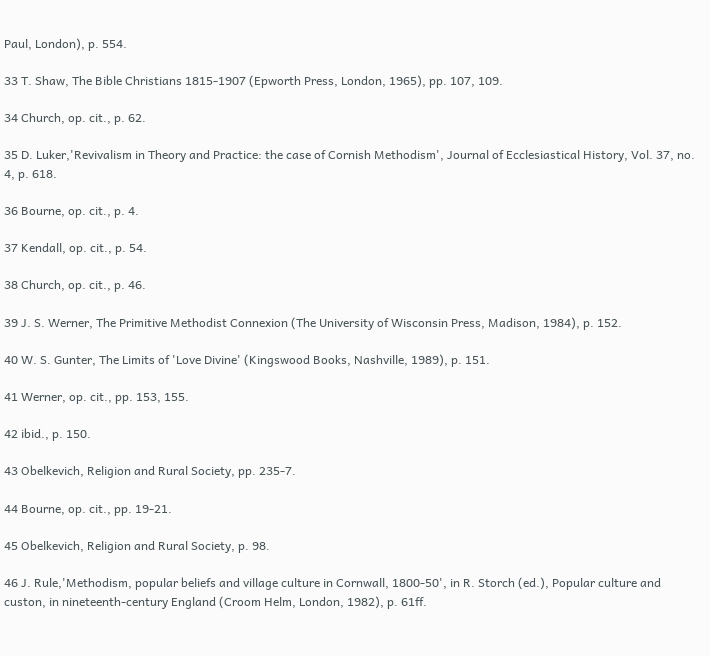Paul, London), p. 554.

33 T. Shaw, The Bible Christians 1815-1907 (Epworth Press, London, 1965), pp. 107, 109.

34 Church, op. cit., p. 62.

35 D. Luker,'Revivalism in Theory and Practice: the case of Cornish Methodism', Journal of Ecclesiastical History, Vol. 37, no. 4, p. 618.

36 Bourne, op. cit., p. 4.

37 Kendall, op. cit., p. 54.

38 Church, op. cit., p. 46.

39 J. S. Werner, The Primitive Methodist Connexion (The University of Wisconsin Press, Madison, 1984), p. 152.

40 W. S. Gunter, The Limits of 'Love Divine' (Kingswood Books, Nashville, 1989), p. 151.

41 Werner, op. cit., pp. 153, 155.

42 ibid., p. 150.

43 Obelkevich, Religion and Rural Society, pp. 235-7.

44 Bourne, op. cit., pp. 19-21.

45 Obelkevich, Religion and Rural Society, p. 98.

46 J. Rule,'Methodism, popular beliefs and village culture in Cornwall, 1800-50', in R. Storch (ed.), Popular culture and custon, in nineteenth-century England (Croom Helm, London, 1982), p. 61ff.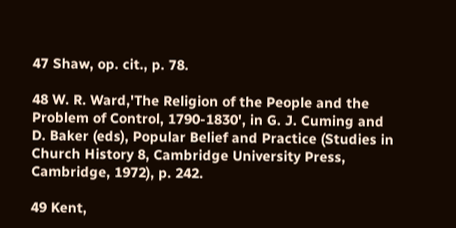47 Shaw, op. cit., p. 78.

48 W. R. Ward,'The Religion of the People and the Problem of Control, 1790-1830', in G. J. Cuming and D. Baker (eds), Popular Belief and Practice (Studies in Church History 8, Cambridge University Press, Cambridge, 1972), p. 242.

49 Kent,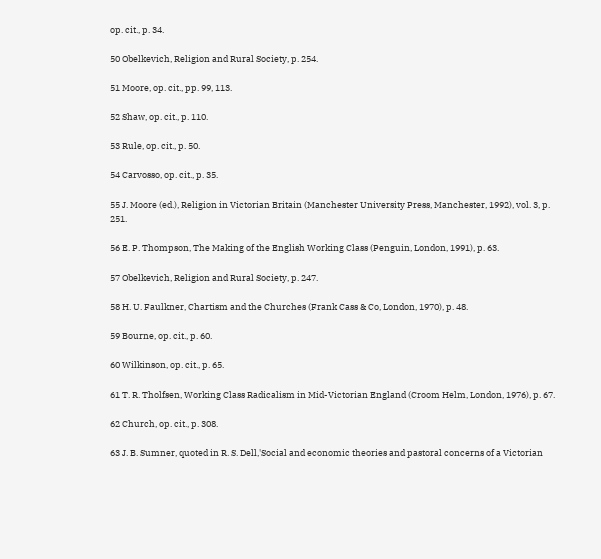op. cit., p. 34.

50 Obelkevich, Religion and Rural Society, p. 254.

51 Moore, op. cit., pp. 99, 113.

52 Shaw, op. cit., p. 110.

53 Rule, op. cit., p. 50.

54 Carvosso, op. cit., p. 35.

55 J. Moore (ed.), Religion in Victorian Britain (Manchester University Press, Manchester, 1992), vol. 3, p. 251.

56 E. P. Thompson, The Making of the English Working Class (Penguin, London, 1991), p. 63.

57 Obelkevich, Religion and Rural Society, p. 247.

58 H. U. Faulkner, Chartism and the Churches (Frank Cass & Co, London, 1970), p. 48.

59 Bourne, op. cit., p. 60.

60 Wilkinson, op. cit., p. 65.

61 T. R. Tholfsen, Working Class Radicalism in Mid-Victorian England (Croom Helm, London, 1976), p. 67.

62 Church, op. cit., p. 308.

63 J. B. Sumner, quoted in R. S. Dell,'Social and economic theories and pastoral concerns of a Victorian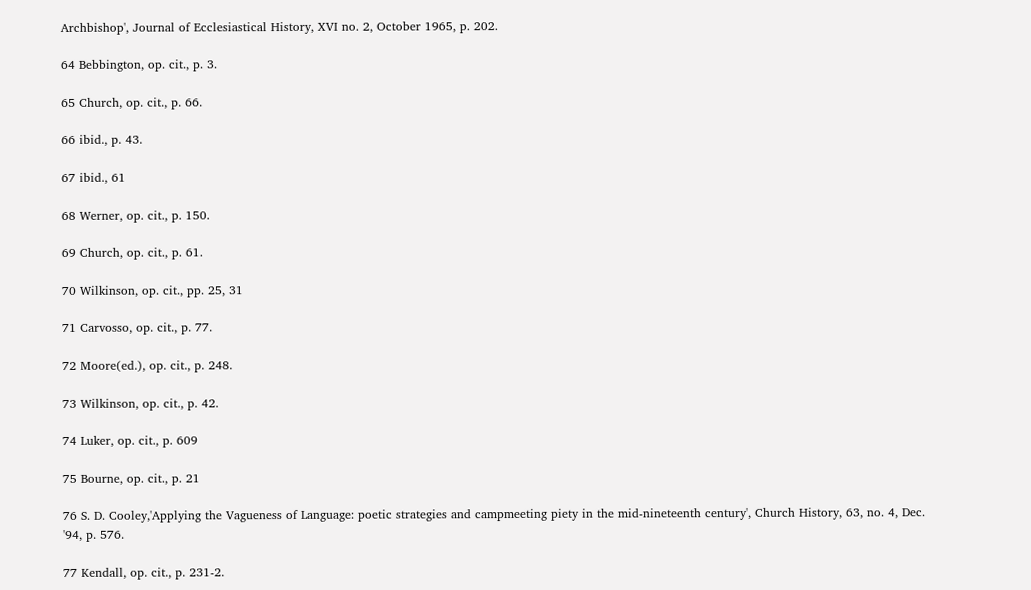Archbishop', Journal of Ecclesiastical History, XVI no. 2, October 1965, p. 202.

64 Bebbington, op. cit., p. 3.

65 Church, op. cit., p. 66.

66 ibid., p. 43.

67 ibid., 61

68 Werner, op. cit., p. 150.

69 Church, op. cit., p. 61.

70 Wilkinson, op. cit., pp. 25, 31

71 Carvosso, op. cit., p. 77.

72 Moore(ed.), op. cit., p. 248.

73 Wilkinson, op. cit., p. 42.

74 Luker, op. cit., p. 609

75 Bourne, op. cit., p. 21

76 S. D. Cooley,'Applying the Vagueness of Language: poetic strategies and campmeeting piety in the mid-nineteenth century', Church History, 63, no. 4, Dec. '94, p. 576.

77 Kendall, op. cit., p. 231-2.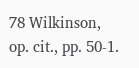78 Wilkinson, op. cit., pp. 50-1.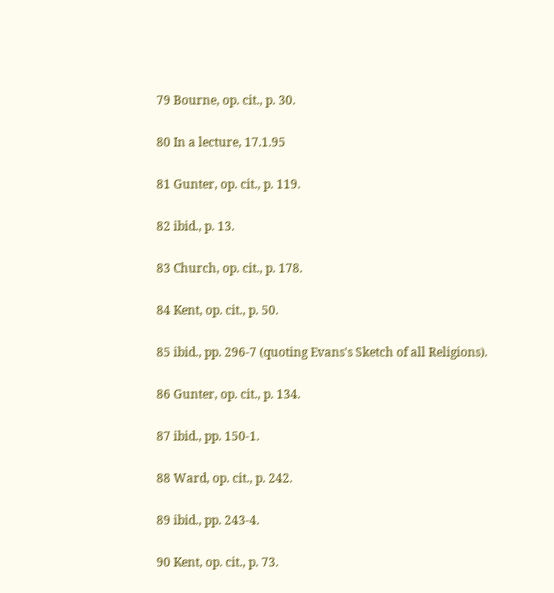79 Bourne, op. cit., p. 30.

80 In a lecture, 17.1.95

81 Gunter, op. cit., p. 119.

82 ibid., p. 13.

83 Church, op. cit., p. 178.

84 Kent, op. cit., p. 50.

85 ibid., pp. 296-7 (quoting Evans's Sketch of all Religions).

86 Gunter, op. cit., p. 134.

87 ibid., pp. 150-1.

88 Ward, op. cit., p. 242.

89 ibid., pp. 243-4.

90 Kent, op. cit., p. 73.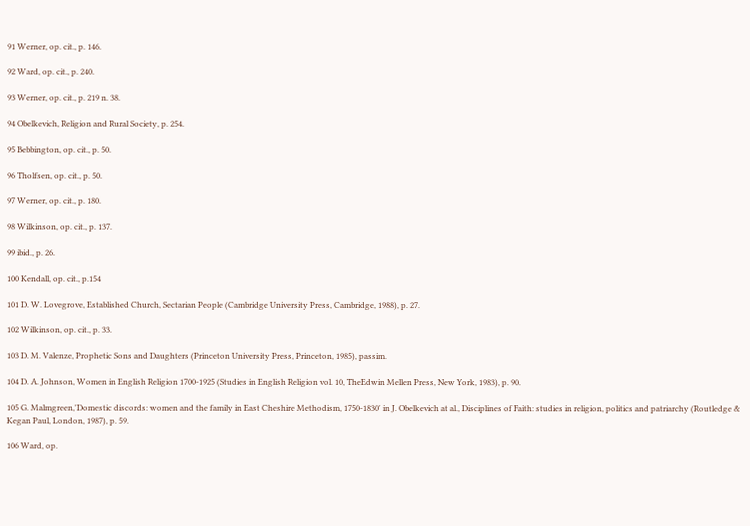91 Werner, op. cit., p. 146.

92 Ward, op. cit., p. 240.

93 Werner, op. cit., p. 219 n. 38.

94 Obelkevich, Religion and Rural Society, p. 254.

95 Bebbington, op. cit., p. 50.

96 Tholfsen, op. cit., p. 50.

97 Werner, op. cit., p. 180.

98 Wilkinson, op. cit., p. 137.

99 ibid., p. 26.

100 Kendall, op. cit., p.154

101 D. W. Lovegrove, Established Church, Sectarian People (Cambridge University Press, Cambridge, 1988), p. 27.

102 Wilkinson, op. cit., p. 33.

103 D. M. Valenze, Prophetic Sons and Daughters (Princeton University Press, Princeton, 1985), passim.

104 D. A. Johnson, Women in English Religion 1700-1925 (Studies in English Religion vol. 10, TheEdwin Mellen Press, New York, 1983), p. 90.

105 G. Malmgreen,'Domestic discords: women and the family in East Cheshire Methodism, 1750-1830' in J. Obelkevich at al., Disciplines of Faith: studies in religion, politics and patriarchy (Routledge & Kegan Paul, London, 1987), p. 59.

106 Ward, op.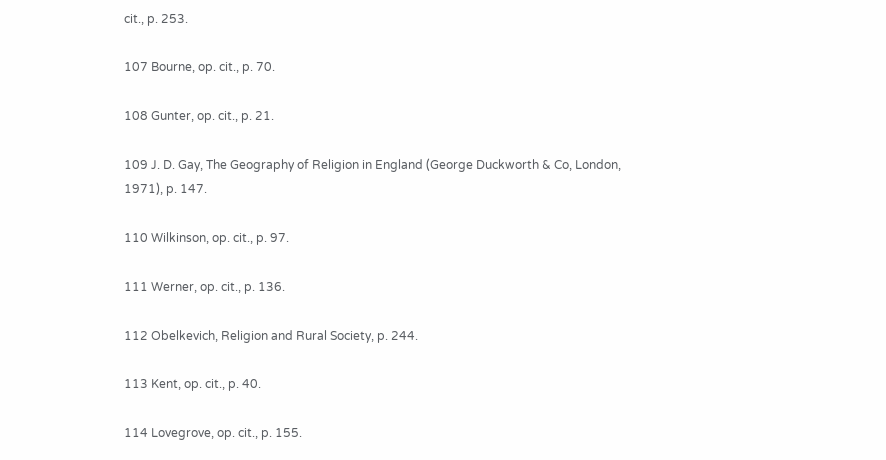cit., p. 253.

107 Bourne, op. cit., p. 70.

108 Gunter, op. cit., p. 21.

109 J. D. Gay, The Geography of Religion in England (George Duckworth & Co, London, 1971), p. 147.

110 Wilkinson, op. cit., p. 97.

111 Werner, op. cit., p. 136.

112 Obelkevich, Religion and Rural Society, p. 244.

113 Kent, op. cit., p. 40.

114 Lovegrove, op. cit., p. 155.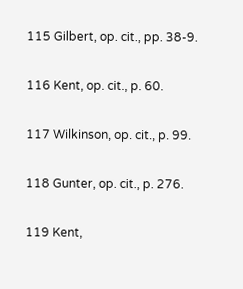115 Gilbert, op. cit., pp. 38-9.

116 Kent, op. cit., p. 60.

117 Wilkinson, op. cit., p. 99.

118 Gunter, op. cit., p. 276.

119 Kent,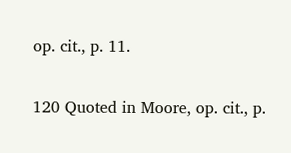op. cit., p. 11.

120 Quoted in Moore, op. cit., p.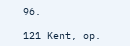96.

121 Kent, op.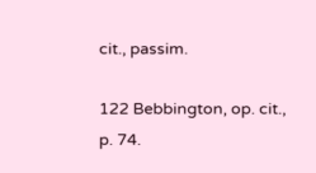cit., passim.

122 Bebbington, op. cit., p. 74.